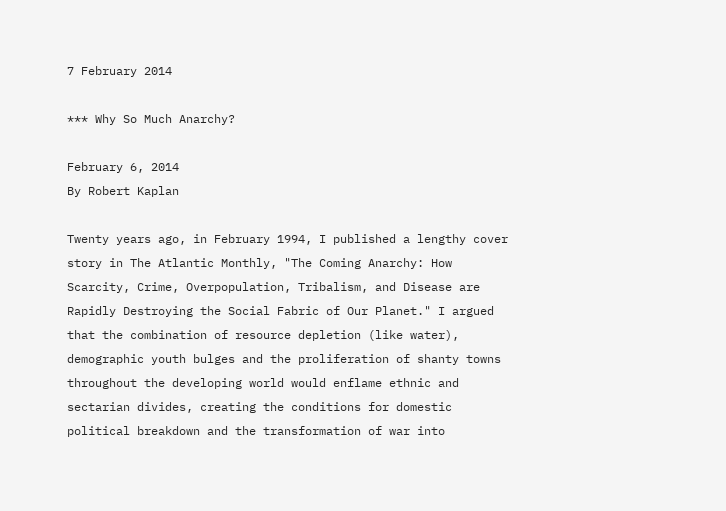7 February 2014

*** Why So Much Anarchy?

February 6, 2014
By Robert Kaplan

Twenty years ago, in February 1994, I published a lengthy cover story in The Atlantic Monthly, "The Coming Anarchy: How Scarcity, Crime, Overpopulation, Tribalism, and Disease are Rapidly Destroying the Social Fabric of Our Planet." I argued that the combination of resource depletion (like water), demographic youth bulges and the proliferation of shanty towns throughout the developing world would enflame ethnic and sectarian divides, creating the conditions for domestic political breakdown and the transformation of war into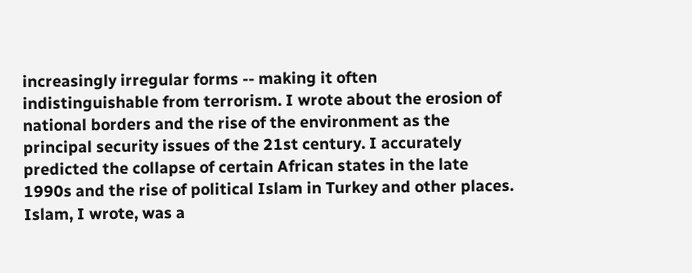increasingly irregular forms -- making it often indistinguishable from terrorism. I wrote about the erosion of national borders and the rise of the environment as the principal security issues of the 21st century. I accurately predicted the collapse of certain African states in the late 1990s and the rise of political Islam in Turkey and other places. Islam, I wrote, was a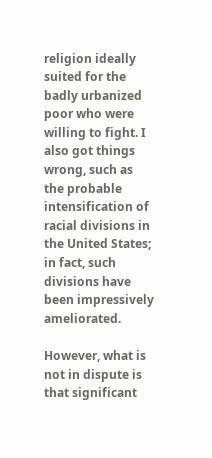religion ideally suited for the badly urbanized poor who were willing to fight. I also got things wrong, such as the probable intensification of racial divisions in the United States; in fact, such divisions have been impressively ameliorated.

However, what is not in dispute is that significant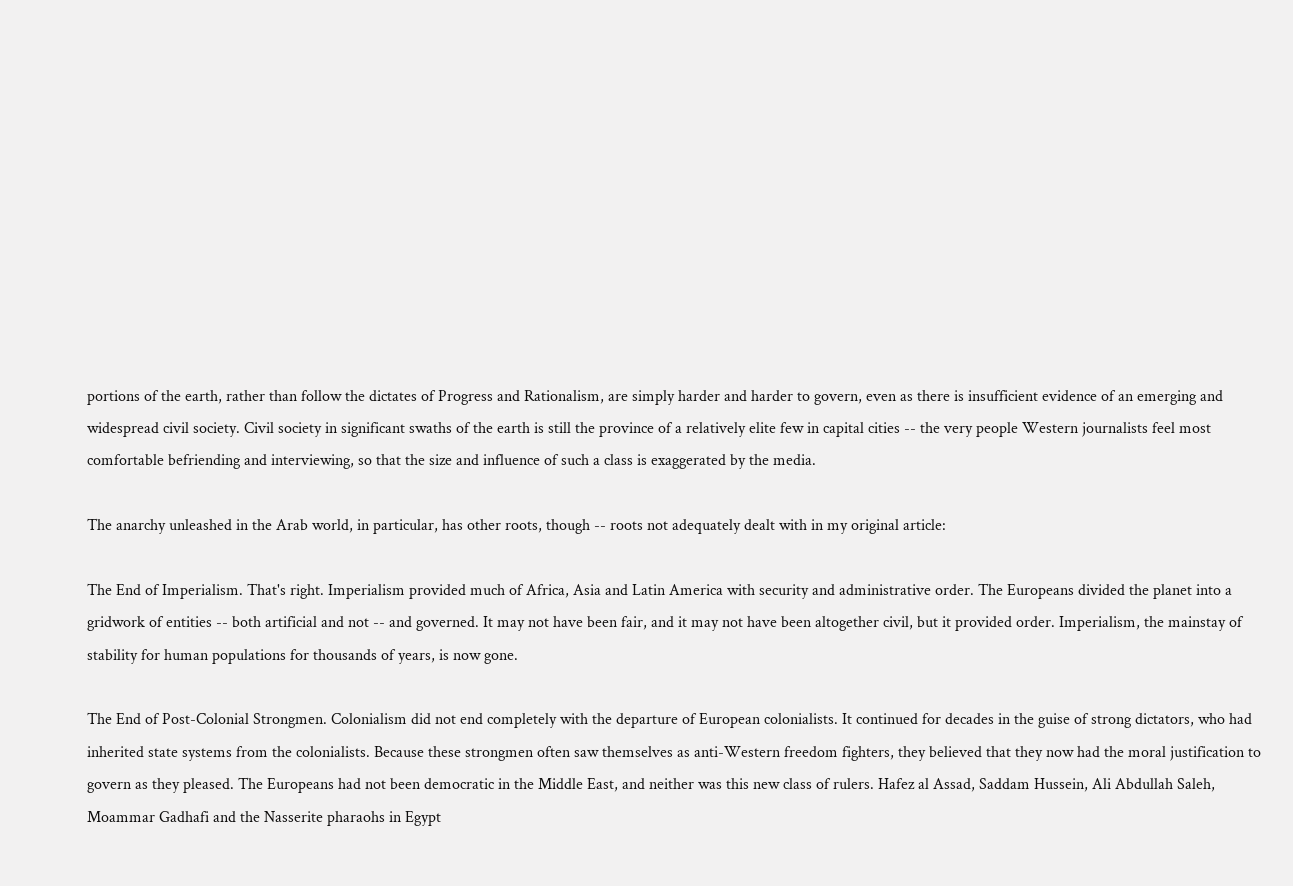portions of the earth, rather than follow the dictates of Progress and Rationalism, are simply harder and harder to govern, even as there is insufficient evidence of an emerging and widespread civil society. Civil society in significant swaths of the earth is still the province of a relatively elite few in capital cities -- the very people Western journalists feel most comfortable befriending and interviewing, so that the size and influence of such a class is exaggerated by the media.

The anarchy unleashed in the Arab world, in particular, has other roots, though -- roots not adequately dealt with in my original article:

The End of Imperialism. That's right. Imperialism provided much of Africa, Asia and Latin America with security and administrative order. The Europeans divided the planet into a gridwork of entities -- both artificial and not -- and governed. It may not have been fair, and it may not have been altogether civil, but it provided order. Imperialism, the mainstay of stability for human populations for thousands of years, is now gone.

The End of Post-Colonial Strongmen. Colonialism did not end completely with the departure of European colonialists. It continued for decades in the guise of strong dictators, who had inherited state systems from the colonialists. Because these strongmen often saw themselves as anti-Western freedom fighters, they believed that they now had the moral justification to govern as they pleased. The Europeans had not been democratic in the Middle East, and neither was this new class of rulers. Hafez al Assad, Saddam Hussein, Ali Abdullah Saleh, Moammar Gadhafi and the Nasserite pharaohs in Egypt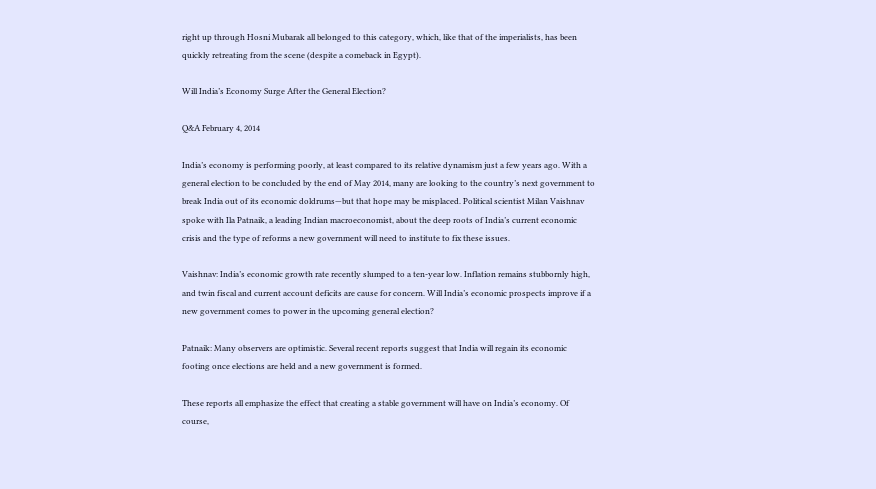right up through Hosni Mubarak all belonged to this category, which, like that of the imperialists, has been quickly retreating from the scene (despite a comeback in Egypt).

Will India’s Economy Surge After the General Election?

Q&A February 4, 2014

India’s economy is performing poorly, at least compared to its relative dynamism just a few years ago. With a general election to be concluded by the end of May 2014, many are looking to the country’s next government to break India out of its economic doldrums—but that hope may be misplaced. Political scientist Milan Vaishnav spoke with Ila Patnaik, a leading Indian macroeconomist, about the deep roots of India’s current economic crisis and the type of reforms a new government will need to institute to fix these issues.

Vaishnav: India’s economic growth rate recently slumped to a ten-year low. Inflation remains stubbornly high, and twin fiscal and current account deficits are cause for concern. Will India’s economic prospects improve if a new government comes to power in the upcoming general election?

Patnaik: Many observers are optimistic. Several recent reports suggest that India will regain its economic footing once elections are held and a new government is formed.

These reports all emphasize the effect that creating a stable government will have on India’s economy. Of course,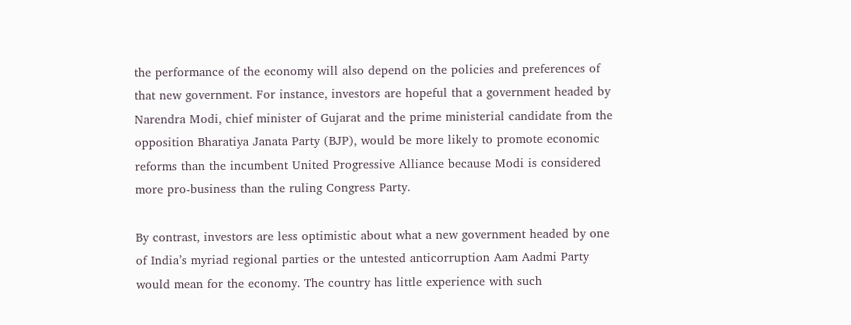the performance of the economy will also depend on the policies and preferences of that new government. For instance, investors are hopeful that a government headed by Narendra Modi, chief minister of Gujarat and the prime ministerial candidate from the opposition Bharatiya Janata Party (BJP), would be more likely to promote economic reforms than the incumbent United Progressive Alliance because Modi is considered more pro-business than the ruling Congress Party.

By contrast, investors are less optimistic about what a new government headed by one of India’s myriad regional parties or the untested anticorruption Aam Aadmi Party would mean for the economy. The country has little experience with such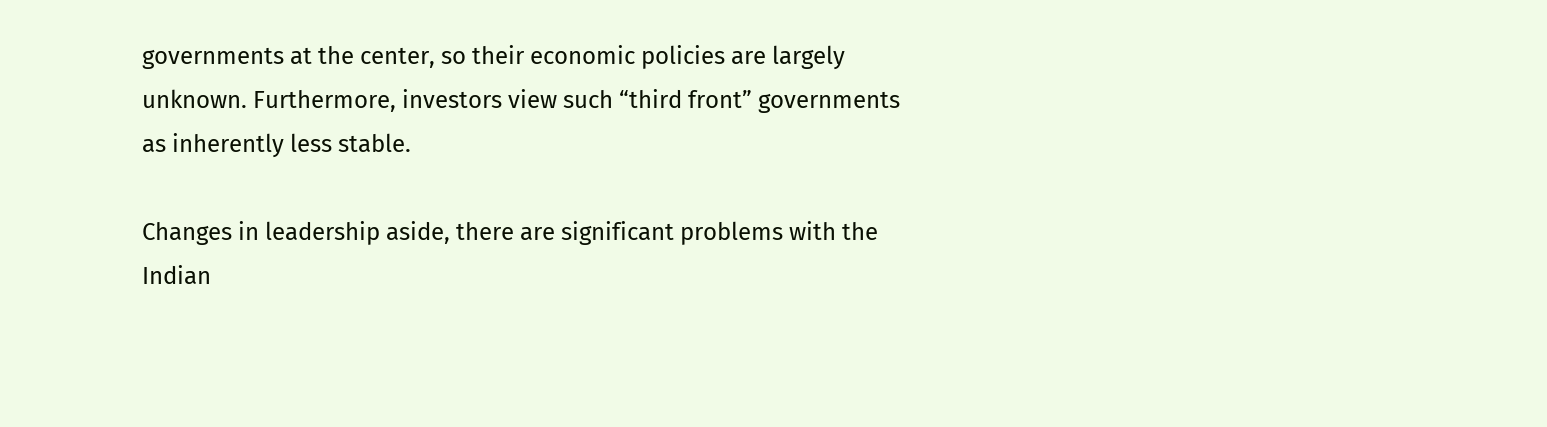governments at the center, so their economic policies are largely unknown. Furthermore, investors view such “third front” governments as inherently less stable.

Changes in leadership aside, there are significant problems with the Indian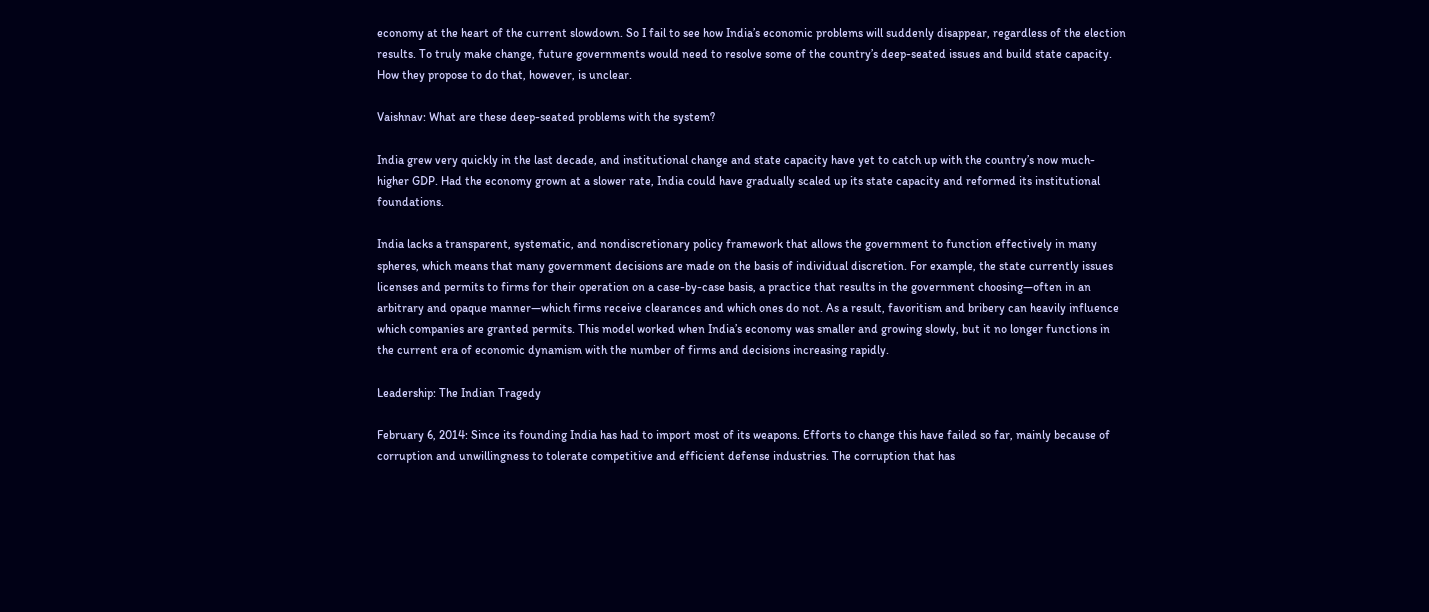economy at the heart of the current slowdown. So I fail to see how India’s economic problems will suddenly disappear, regardless of the election results. To truly make change, future governments would need to resolve some of the country’s deep-seated issues and build state capacity. How they propose to do that, however, is unclear.

Vaishnav: What are these deep-seated problems with the system?

India grew very quickly in the last decade, and institutional change and state capacity have yet to catch up with the country’s now much-higher GDP. Had the economy grown at a slower rate, India could have gradually scaled up its state capacity and reformed its institutional foundations.

India lacks a transparent, systematic, and nondiscretionary policy framework that allows the government to function effectively in many spheres, which means that many government decisions are made on the basis of individual discretion. For example, the state currently issues licenses and permits to firms for their operation on a case-by-case basis, a practice that results in the government choosing—often in an arbitrary and opaque manner—which firms receive clearances and which ones do not. As a result, favoritism and bribery can heavily influence which companies are granted permits. This model worked when India’s economy was smaller and growing slowly, but it no longer functions in the current era of economic dynamism with the number of firms and decisions increasing rapidly.

Leadership: The Indian Tragedy

February 6, 2014: Since its founding India has had to import most of its weapons. Efforts to change this have failed so far, mainly because of corruption and unwillingness to tolerate competitive and efficient defense industries. The corruption that has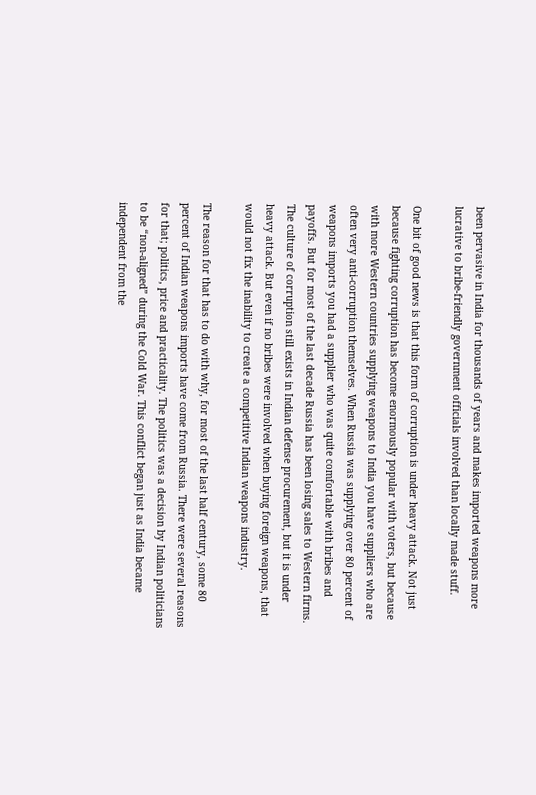been pervasive in India for thousands of years and makes imported weapons more lucrative to bribe-friendly government officials involved than locally made stuff.

One bit of good news is that this form of corruption is under heavy attack. Not just because fighting corruption has become enormously popular with voters, but because with more Western countries supplying weapons to India you have suppliers who are often very anti-corruption themselves. When Russia was supplying over 80 percent of weapons imports you had a supplier who was quite comfortable with bribes and payoffs. But for most of the last decade Russia has been losing sales to Western firms. The culture of corruption still exists in Indian defense procurement, but it is under heavy attack. But even if no bribes were involved when buying foreign weapons, that would not fix the inability to create a competitive Indian weapons industry.

The reason for that has to do with why, for most of the last half century, some 80 percent of Indian weapons imports have come from Russia. There were several reasons for that; politics, price and practicality. The politics was a decision by Indian politicians to be “non-aligned” during the Cold War. This conflict began just as India became independent from the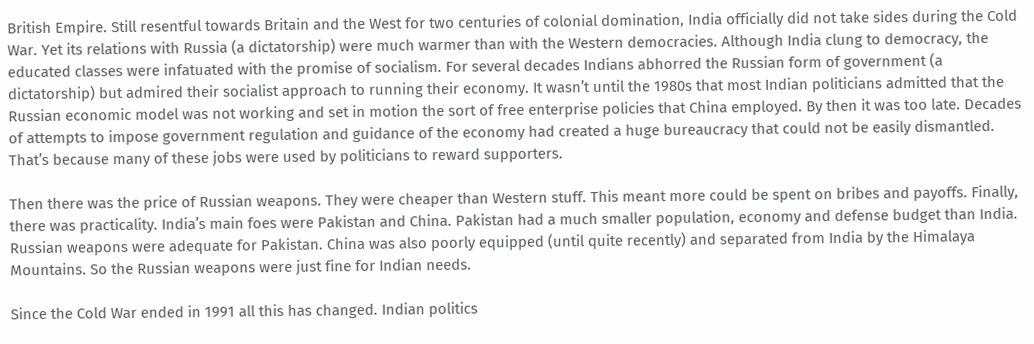British Empire. Still resentful towards Britain and the West for two centuries of colonial domination, India officially did not take sides during the Cold War. Yet its relations with Russia (a dictatorship) were much warmer than with the Western democracies. Although India clung to democracy, the educated classes were infatuated with the promise of socialism. For several decades Indians abhorred the Russian form of government (a dictatorship) but admired their socialist approach to running their economy. It wasn’t until the 1980s that most Indian politicians admitted that the Russian economic model was not working and set in motion the sort of free enterprise policies that China employed. By then it was too late. Decades of attempts to impose government regulation and guidance of the economy had created a huge bureaucracy that could not be easily dismantled. That’s because many of these jobs were used by politicians to reward supporters.

Then there was the price of Russian weapons. They were cheaper than Western stuff. This meant more could be spent on bribes and payoffs. Finally, there was practicality. India’s main foes were Pakistan and China. Pakistan had a much smaller population, economy and defense budget than India. Russian weapons were adequate for Pakistan. China was also poorly equipped (until quite recently) and separated from India by the Himalaya Mountains. So the Russian weapons were just fine for Indian needs.

Since the Cold War ended in 1991 all this has changed. Indian politics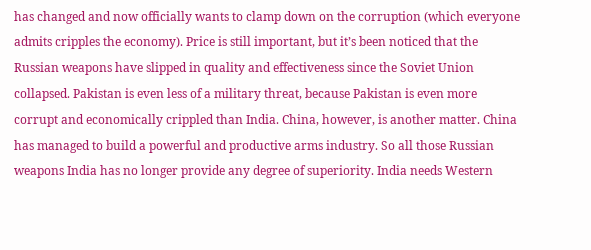has changed and now officially wants to clamp down on the corruption (which everyone admits cripples the economy). Price is still important, but it’s been noticed that the Russian weapons have slipped in quality and effectiveness since the Soviet Union collapsed. Pakistan is even less of a military threat, because Pakistan is even more corrupt and economically crippled than India. China, however, is another matter. China has managed to build a powerful and productive arms industry. So all those Russian weapons India has no longer provide any degree of superiority. India needs Western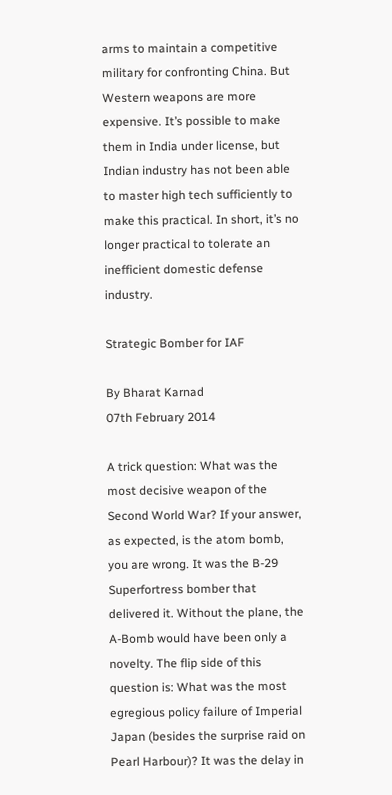arms to maintain a competitive military for confronting China. But Western weapons are more expensive. It’s possible to make them in India under license, but Indian industry has not been able to master high tech sufficiently to make this practical. In short, it’s no longer practical to tolerate an inefficient domestic defense industry.

Strategic Bomber for IAF

By Bharat Karnad
07th February 2014

A trick question: What was the most decisive weapon of the Second World War? If your answer, as expected, is the atom bomb, you are wrong. It was the B-29 Superfortress bomber that delivered it. Without the plane, the A-Bomb would have been only a novelty. The flip side of this question is: What was the most egregious policy failure of Imperial Japan (besides the surprise raid on Pearl Harbour)? It was the delay in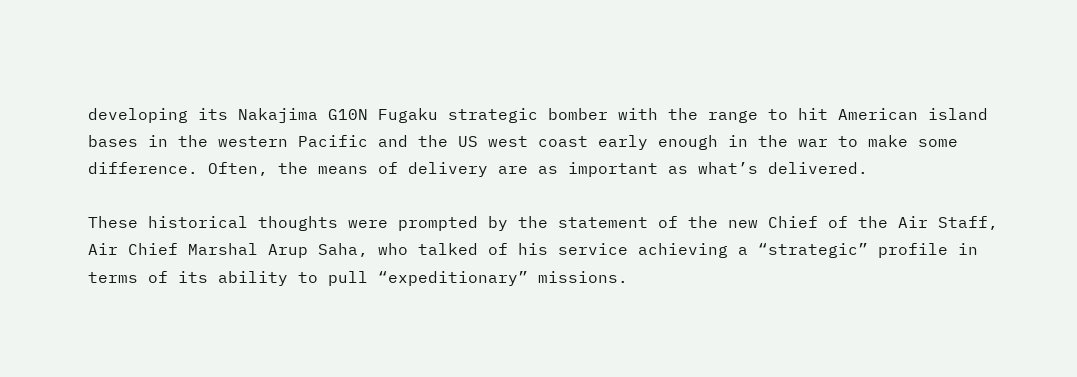developing its Nakajima G10N Fugaku strategic bomber with the range to hit American island bases in the western Pacific and the US west coast early enough in the war to make some difference. Often, the means of delivery are as important as what’s delivered.

These historical thoughts were prompted by the statement of the new Chief of the Air Staff, Air Chief Marshal Arup Saha, who talked of his service achieving a “strategic” profile in terms of its ability to pull “expeditionary” missions.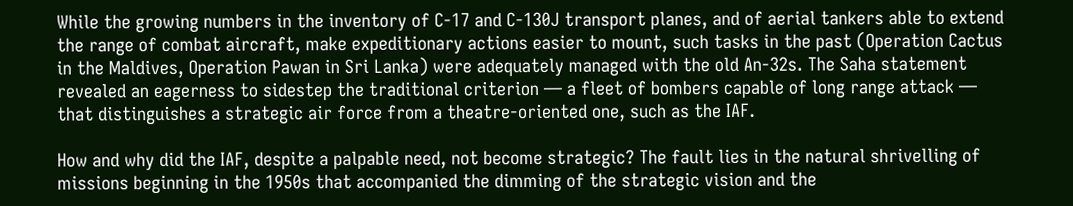While the growing numbers in the inventory of C-17 and C-130J transport planes, and of aerial tankers able to extend the range of combat aircraft, make expeditionary actions easier to mount, such tasks in the past (Operation Cactus in the Maldives, Operation Pawan in Sri Lanka) were adequately managed with the old An-32s. The Saha statement revealed an eagerness to sidestep the traditional criterion — a fleet of bombers capable of long range attack — that distinguishes a strategic air force from a theatre-oriented one, such as the IAF.

How and why did the IAF, despite a palpable need, not become strategic? The fault lies in the natural shrivelling of missions beginning in the 1950s that accompanied the dimming of the strategic vision and the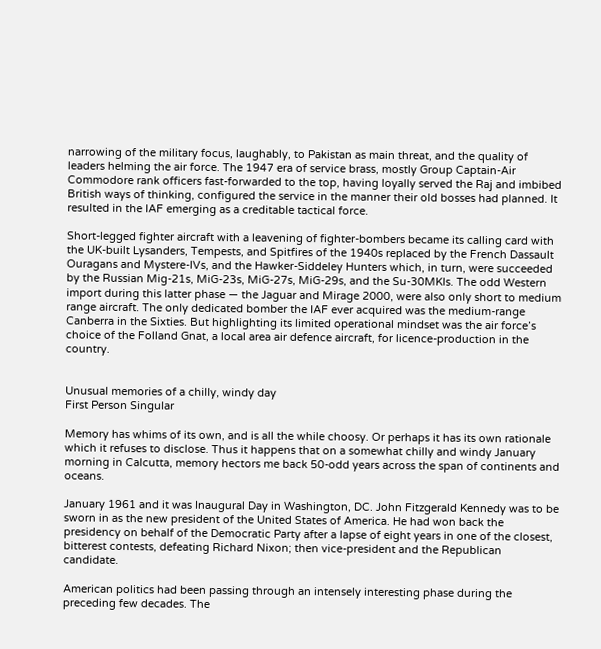narrowing of the military focus, laughably, to Pakistan as main threat, and the quality of leaders helming the air force. The 1947 era of service brass, mostly Group Captain-Air Commodore rank officers fast-forwarded to the top, having loyally served the Raj and imbibed British ways of thinking, configured the service in the manner their old bosses had planned. It resulted in the IAF emerging as a creditable tactical force.

Short-legged fighter aircraft with a leavening of fighter-bombers became its calling card with the UK-built Lysanders, Tempests, and Spitfires of the 1940s replaced by the French Dassault Ouragans and Mystere-IVs, and the Hawker-Siddeley Hunters which, in turn, were succeeded by the Russian Mig-21s, MiG-23s, MiG-27s, MiG-29s, and the Su-30MKIs. The odd Western import during this latter phase — the Jaguar and Mirage 2000, were also only short to medium range aircraft. The only dedicated bomber the IAF ever acquired was the medium-range Canberra in the Sixties. But highlighting its limited operational mindset was the air force’s choice of the Folland Gnat, a local area air defence aircraft, for licence-production in the country.


Unusual memories of a chilly, windy day
First Person Singular

Memory has whims of its own, and is all the while choosy. Or perhaps it has its own rationale which it refuses to disclose. Thus it happens that on a somewhat chilly and windy January morning in Calcutta, memory hectors me back 50-odd years across the span of continents and oceans.

January 1961 and it was Inaugural Day in Washington, DC. John Fitzgerald Kennedy was to be sworn in as the new president of the United States of America. He had won back the presidency on behalf of the Democratic Party after a lapse of eight years in one of the closest, bitterest contests, defeating Richard Nixon; then vice-president and the Republican candidate.

American politics had been passing through an intensely interesting phase during the preceding few decades. The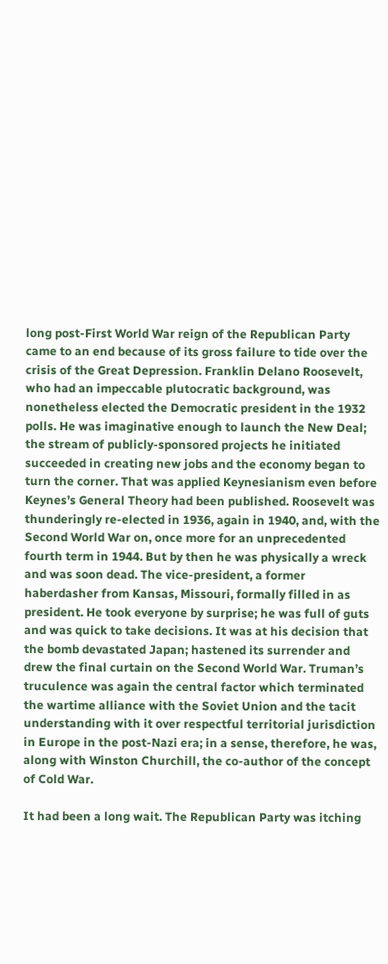long post-First World War reign of the Republican Party came to an end because of its gross failure to tide over the crisis of the Great Depression. Franklin Delano Roosevelt, who had an impeccable plutocratic background, was nonetheless elected the Democratic president in the 1932 polls. He was imaginative enough to launch the New Deal; the stream of publicly-sponsored projects he initiated succeeded in creating new jobs and the economy began to turn the corner. That was applied Keynesianism even before Keynes’s General Theory had been published. Roosevelt was thunderingly re-elected in 1936, again in 1940, and, with the Second World War on, once more for an unprecedented fourth term in 1944. But by then he was physically a wreck and was soon dead. The vice-president, a former haberdasher from Kansas, Missouri, formally filled in as president. He took everyone by surprise; he was full of guts and was quick to take decisions. It was at his decision that the bomb devastated Japan; hastened its surrender and drew the final curtain on the Second World War. Truman’s truculence was again the central factor which terminated the wartime alliance with the Soviet Union and the tacit understanding with it over respectful territorial jurisdiction in Europe in the post-Nazi era; in a sense, therefore, he was, along with Winston Churchill, the co-author of the concept of Cold War.

It had been a long wait. The Republican Party was itching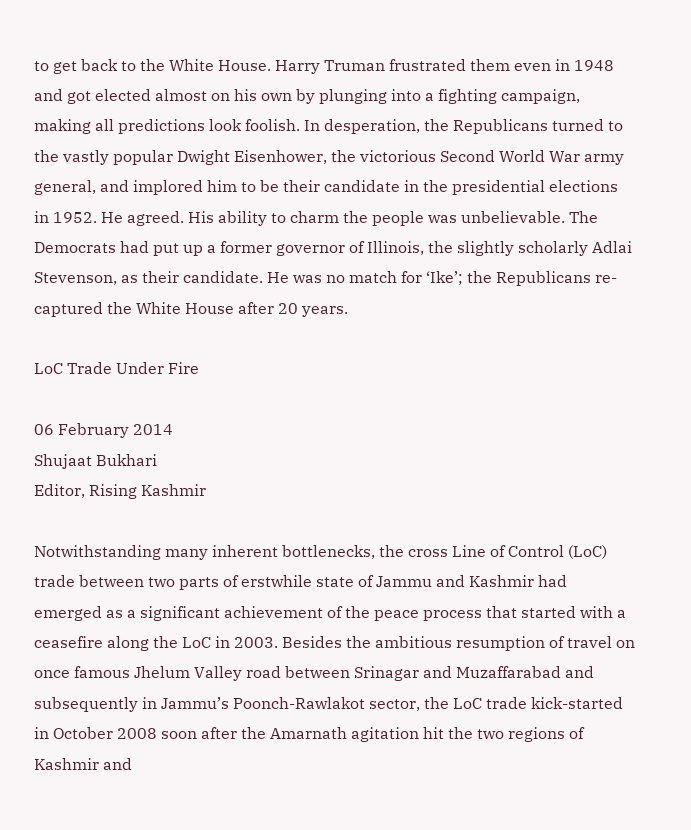to get back to the White House. Harry Truman frustrated them even in 1948 and got elected almost on his own by plunging into a fighting campaign, making all predictions look foolish. In desperation, the Republicans turned to the vastly popular Dwight Eisenhower, the victorious Second World War army general, and implored him to be their candidate in the presidential elections in 1952. He agreed. His ability to charm the people was unbelievable. The Democrats had put up a former governor of Illinois, the slightly scholarly Adlai Stevenson, as their candidate. He was no match for ‘Ike’; the Republicans re-captured the White House after 20 years.

LoC Trade Under Fire

06 February 2014
Shujaat Bukhari
Editor, Rising Kashmir

Notwithstanding many inherent bottlenecks, the cross Line of Control (LoC) trade between two parts of erstwhile state of Jammu and Kashmir had emerged as a significant achievement of the peace process that started with a ceasefire along the LoC in 2003. Besides the ambitious resumption of travel on once famous Jhelum Valley road between Srinagar and Muzaffarabad and subsequently in Jammu’s Poonch-Rawlakot sector, the LoC trade kick-started in October 2008 soon after the Amarnath agitation hit the two regions of Kashmir and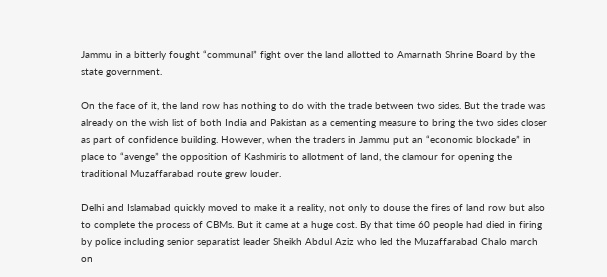Jammu in a bitterly fought “communal” fight over the land allotted to Amarnath Shrine Board by the state government.

On the face of it, the land row has nothing to do with the trade between two sides. But the trade was already on the wish list of both India and Pakistan as a cementing measure to bring the two sides closer as part of confidence building. However, when the traders in Jammu put an “economic blockade” in place to “avenge” the opposition of Kashmiris to allotment of land, the clamour for opening the traditional Muzaffarabad route grew louder.

Delhi and Islamabad quickly moved to make it a reality, not only to douse the fires of land row but also to complete the process of CBMs. But it came at a huge cost. By that time 60 people had died in firing by police including senior separatist leader Sheikh Abdul Aziz who led the Muzaffarabad Chalo march on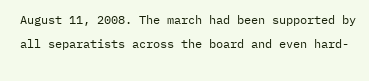August 11, 2008. The march had been supported by all separatists across the board and even hard-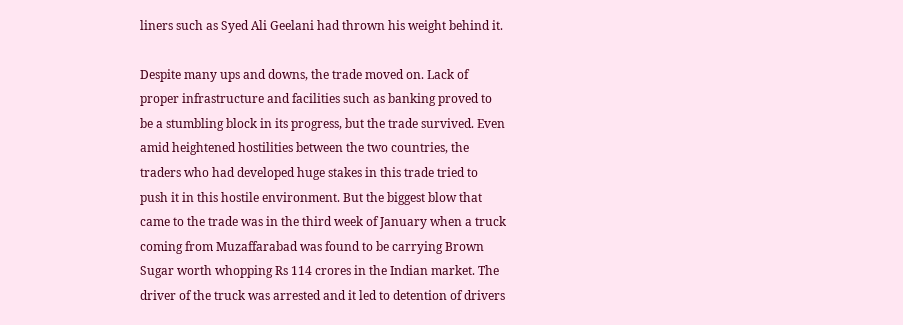liners such as Syed Ali Geelani had thrown his weight behind it.

Despite many ups and downs, the trade moved on. Lack of proper infrastructure and facilities such as banking proved to be a stumbling block in its progress, but the trade survived. Even amid heightened hostilities between the two countries, the traders who had developed huge stakes in this trade tried to push it in this hostile environment. But the biggest blow that came to the trade was in the third week of January when a truck coming from Muzaffarabad was found to be carrying Brown Sugar worth whopping Rs 114 crores in the Indian market. The driver of the truck was arrested and it led to detention of drivers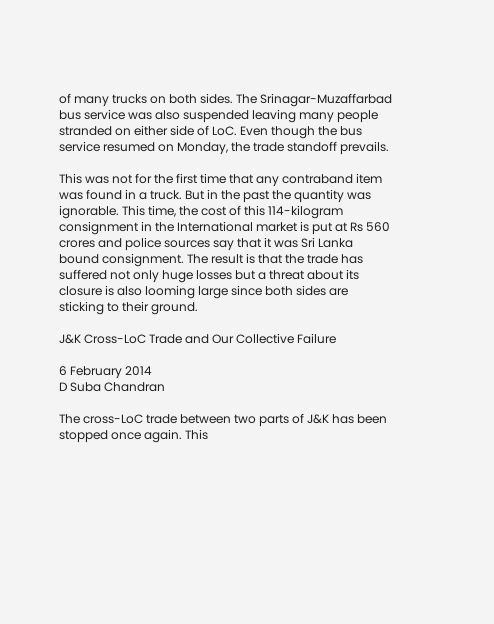of many trucks on both sides. The Srinagar-Muzaffarbad bus service was also suspended leaving many people stranded on either side of LoC. Even though the bus service resumed on Monday, the trade standoff prevails.

This was not for the first time that any contraband item was found in a truck. But in the past the quantity was ignorable. This time, the cost of this 114-kilogram consignment in the International market is put at Rs 560 crores and police sources say that it was Sri Lanka bound consignment. The result is that the trade has suffered not only huge losses but a threat about its closure is also looming large since both sides are sticking to their ground.

J&K Cross-LoC Trade and Our Collective Failure

6 February 2014
D Suba Chandran

The cross-LoC trade between two parts of J&K has been stopped once again. This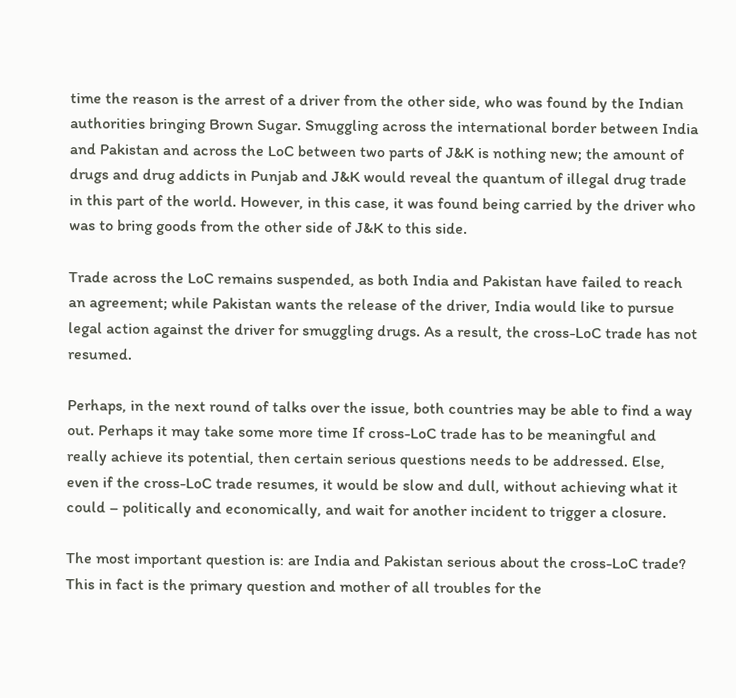time the reason is the arrest of a driver from the other side, who was found by the Indian authorities bringing Brown Sugar. Smuggling across the international border between India and Pakistan and across the LoC between two parts of J&K is nothing new; the amount of drugs and drug addicts in Punjab and J&K would reveal the quantum of illegal drug trade in this part of the world. However, in this case, it was found being carried by the driver who was to bring goods from the other side of J&K to this side.

Trade across the LoC remains suspended, as both India and Pakistan have failed to reach an agreement; while Pakistan wants the release of the driver, India would like to pursue legal action against the driver for smuggling drugs. As a result, the cross-LoC trade has not resumed.

Perhaps, in the next round of talks over the issue, both countries may be able to find a way out. Perhaps it may take some more time If cross-LoC trade has to be meaningful and really achieve its potential, then certain serious questions needs to be addressed. Else, even if the cross-LoC trade resumes, it would be slow and dull, without achieving what it could – politically and economically, and wait for another incident to trigger a closure.

The most important question is: are India and Pakistan serious about the cross-LoC trade? This in fact is the primary question and mother of all troubles for the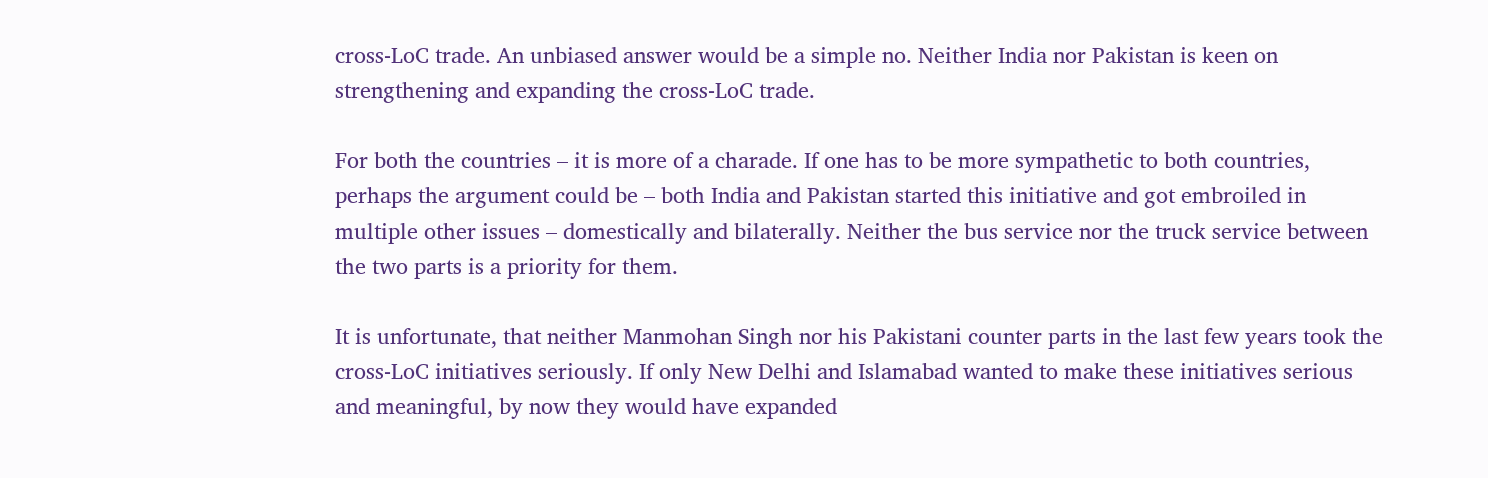cross-LoC trade. An unbiased answer would be a simple no. Neither India nor Pakistan is keen on strengthening and expanding the cross-LoC trade.

For both the countries – it is more of a charade. If one has to be more sympathetic to both countries, perhaps the argument could be – both India and Pakistan started this initiative and got embroiled in multiple other issues – domestically and bilaterally. Neither the bus service nor the truck service between the two parts is a priority for them.

It is unfortunate, that neither Manmohan Singh nor his Pakistani counter parts in the last few years took the cross-LoC initiatives seriously. If only New Delhi and Islamabad wanted to make these initiatives serious and meaningful, by now they would have expanded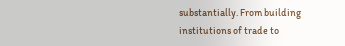substantially. From building institutions of trade to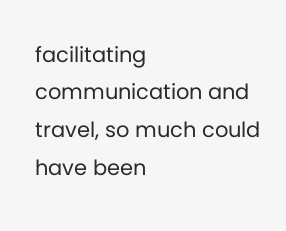facilitating communication and travel, so much could have been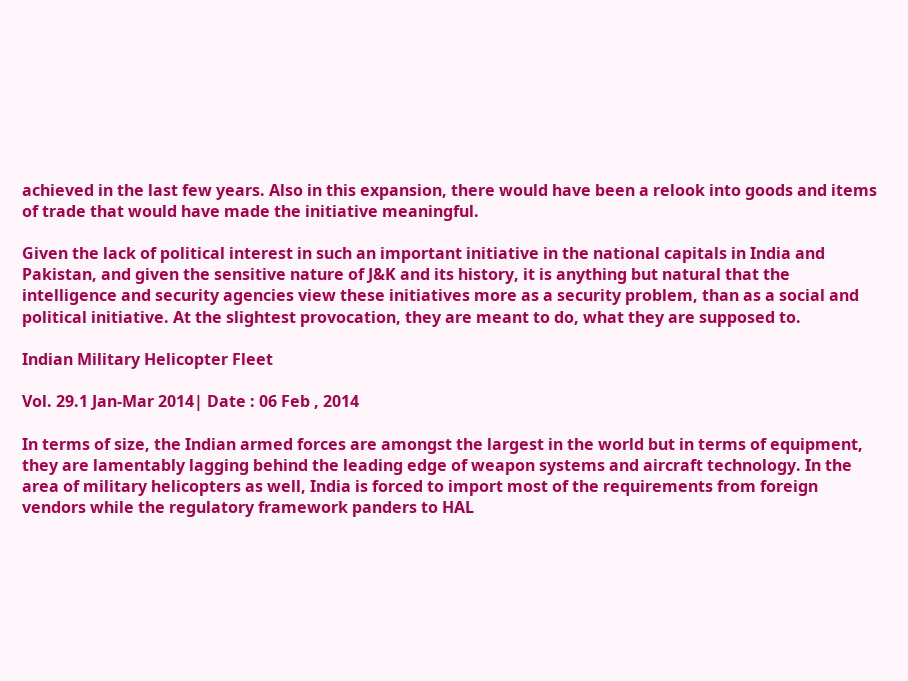achieved in the last few years. Also in this expansion, there would have been a relook into goods and items of trade that would have made the initiative meaningful.

Given the lack of political interest in such an important initiative in the national capitals in India and Pakistan, and given the sensitive nature of J&K and its history, it is anything but natural that the intelligence and security agencies view these initiatives more as a security problem, than as a social and political initiative. At the slightest provocation, they are meant to do, what they are supposed to.

Indian Military Helicopter Fleet

Vol. 29.1 Jan-Mar 2014| Date : 06 Feb , 2014

In terms of size, the Indian armed forces are amongst the largest in the world but in terms of equipment, they are lamentably lagging behind the leading edge of weapon systems and aircraft technology. In the area of military helicopters as well, India is forced to import most of the requirements from foreign vendors while the regulatory framework panders to HAL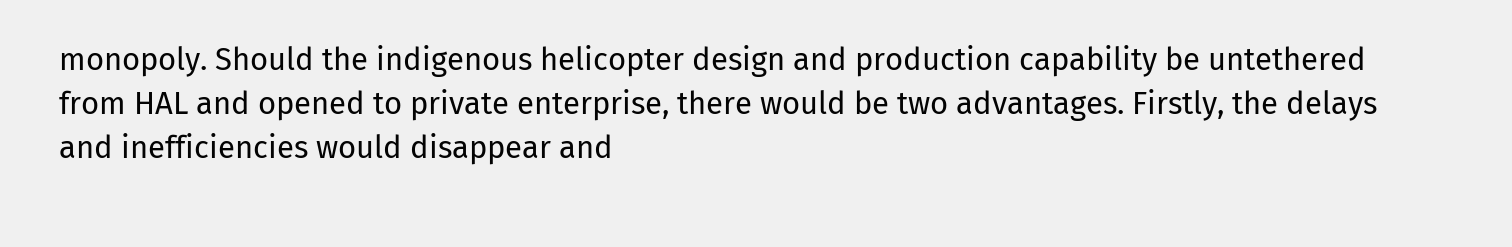monopoly. Should the indigenous helicopter design and production capability be untethered from HAL and opened to private enterprise, there would be two advantages. Firstly, the delays and inefficiencies would disappear and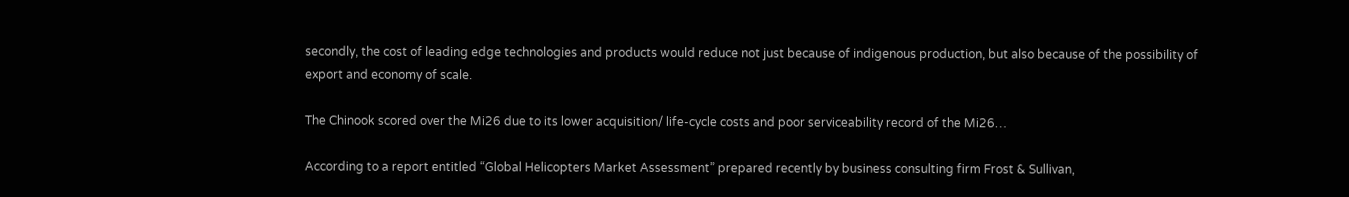secondly, the cost of leading edge technologies and products would reduce not just because of indigenous production, but also because of the possibility of export and economy of scale.

The Chinook scored over the Mi26 due to its lower acquisition/ life-cycle costs and poor serviceability record of the Mi26…

According to a report entitled “Global Helicopters Market Assessment” prepared recently by business consulting firm Frost & Sullivan,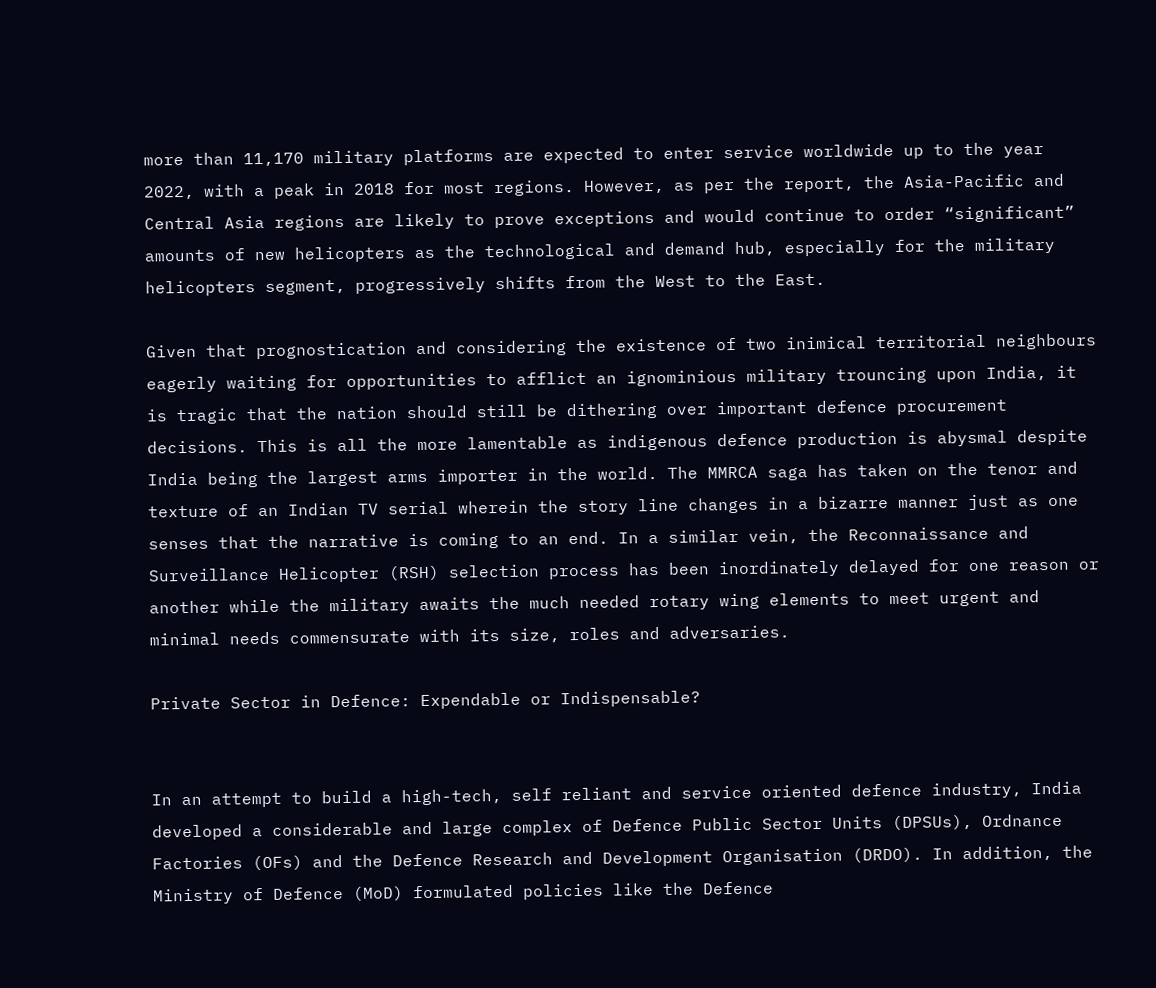more than 11,170 military platforms are expected to enter service worldwide up to the year 2022, with a peak in 2018 for most regions. However, as per the report, the Asia-Pacific and Central Asia regions are likely to prove exceptions and would continue to order “significant” amounts of new helicopters as the technological and demand hub, especially for the military helicopters segment, progressively shifts from the West to the East.

Given that prognostication and considering the existence of two inimical territorial neighbours eagerly waiting for opportunities to afflict an ignominious military trouncing upon India, it is tragic that the nation should still be dithering over important defence procurement decisions. This is all the more lamentable as indigenous defence production is abysmal despite India being the largest arms importer in the world. The MMRCA saga has taken on the tenor and texture of an Indian TV serial wherein the story line changes in a bizarre manner just as one senses that the narrative is coming to an end. In a similar vein, the Reconnaissance and Surveillance Helicopter (RSH) selection process has been inordinately delayed for one reason or another while the military awaits the much needed rotary wing elements to meet urgent and minimal needs commensurate with its size, roles and adversaries.

Private Sector in Defence: Expendable or Indispensable?


In an attempt to build a high-tech, self reliant and service oriented defence industry, India developed a considerable and large complex of Defence Public Sector Units (DPSUs), Ordnance Factories (OFs) and the Defence Research and Development Organisation (DRDO). In addition, the Ministry of Defence (MoD) formulated policies like the Defence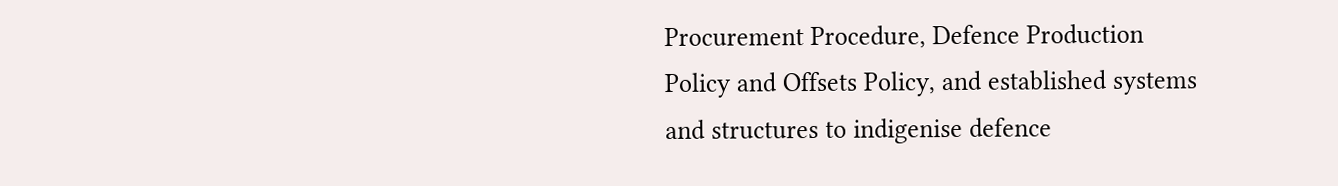Procurement Procedure, Defence Production Policy and Offsets Policy, and established systems and structures to indigenise defence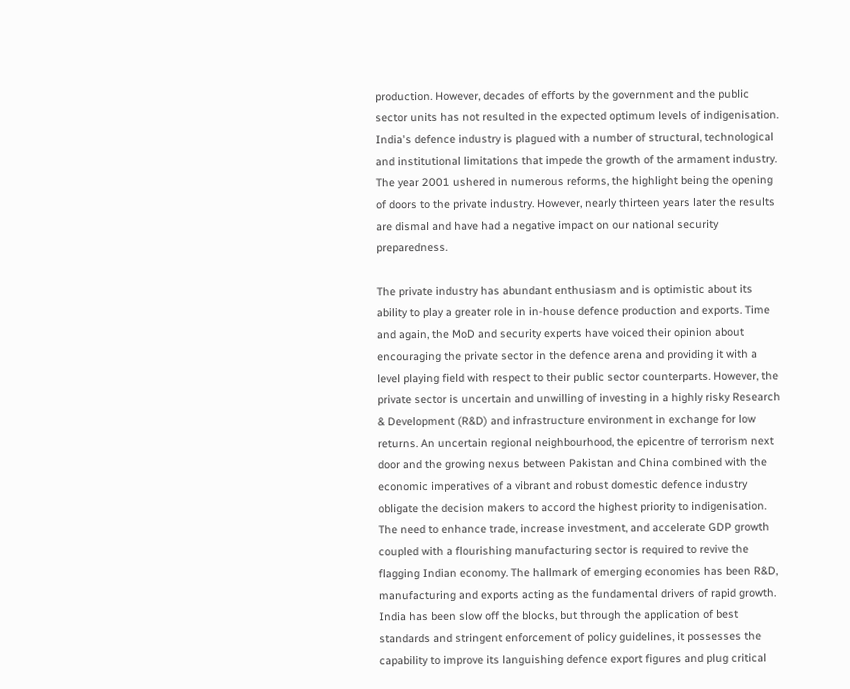production. However, decades of efforts by the government and the public sector units has not resulted in the expected optimum levels of indigenisation. India's defence industry is plagued with a number of structural, technological and institutional limitations that impede the growth of the armament industry. The year 2001 ushered in numerous reforms, the highlight being the opening of doors to the private industry. However, nearly thirteen years later the results are dismal and have had a negative impact on our national security preparedness.

The private industry has abundant enthusiasm and is optimistic about its ability to play a greater role in in-house defence production and exports. Time and again, the MoD and security experts have voiced their opinion about encouraging the private sector in the defence arena and providing it with a level playing field with respect to their public sector counterparts. However, the private sector is uncertain and unwilling of investing in a highly risky Research & Development (R&D) and infrastructure environment in exchange for low returns. An uncertain regional neighbourhood, the epicentre of terrorism next door and the growing nexus between Pakistan and China combined with the economic imperatives of a vibrant and robust domestic defence industry obligate the decision makers to accord the highest priority to indigenisation. The need to enhance trade, increase investment, and accelerate GDP growth coupled with a flourishing manufacturing sector is required to revive the flagging Indian economy. The hallmark of emerging economies has been R&D, manufacturing and exports acting as the fundamental drivers of rapid growth. India has been slow off the blocks, but through the application of best standards and stringent enforcement of policy guidelines, it possesses the capability to improve its languishing defence export figures and plug critical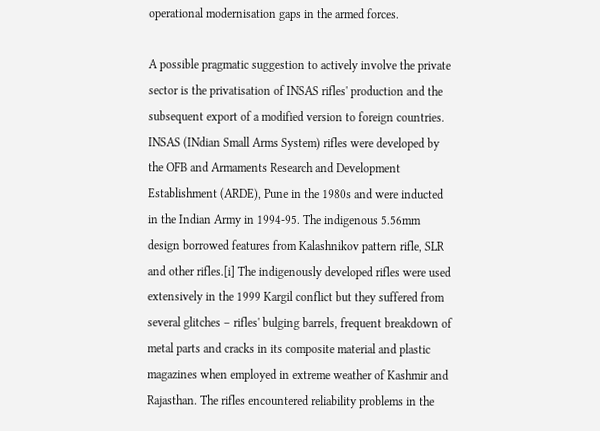operational modernisation gaps in the armed forces.

A possible pragmatic suggestion to actively involve the private sector is the privatisation of INSAS rifles' production and the subsequent export of a modified version to foreign countries. INSAS (INdian Small Arms System) rifles were developed by the OFB and Armaments Research and Development Establishment (ARDE), Pune in the 1980s and were inducted in the Indian Army in 1994-95. The indigenous 5.56mm design borrowed features from Kalashnikov pattern rifle, SLR and other rifles.[i] The indigenously developed rifles were used extensively in the 1999 Kargil conflict but they suffered from several glitches – rifles' bulging barrels, frequent breakdown of metal parts and cracks in its composite material and plastic magazines when employed in extreme weather of Kashmir and Rajasthan. The rifles encountered reliability problems in the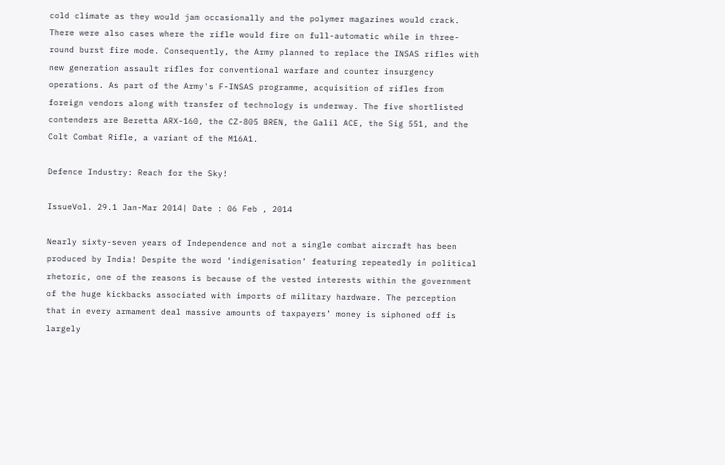cold climate as they would jam occasionally and the polymer magazines would crack. There were also cases where the rifle would fire on full-automatic while in three-round burst fire mode. Consequently, the Army planned to replace the INSAS rifles with new generation assault rifles for conventional warfare and counter insurgency operations. As part of the Army's F-INSAS programme, acquisition of rifles from foreign vendors along with transfer of technology is underway. The five shortlisted contenders are Beretta ARX-160, the CZ-805 BREN, the Galil ACE, the Sig 551, and the Colt Combat Rifle, a variant of the M16A1.

Defence Industry: Reach for the Sky!

IssueVol. 29.1 Jan-Mar 2014| Date : 06 Feb , 2014

Nearly sixty-seven years of Independence and not a single combat aircraft has been produced by India! Despite the word ‘indigenisation’ featuring repeatedly in political rhetoric, one of the reasons is because of the vested interests within the government of the huge kickbacks associated with imports of military hardware. The perception that in every armament deal massive amounts of taxpayers’ money is siphoned off is largely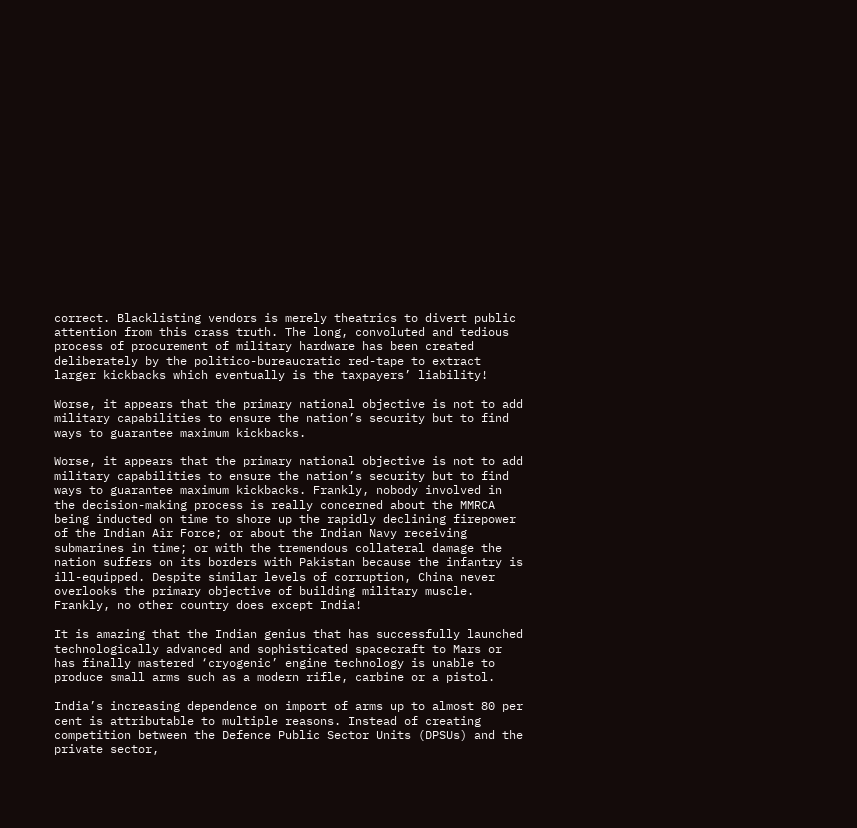correct. Blacklisting vendors is merely theatrics to divert public attention from this crass truth. The long, convoluted and tedious process of procurement of military hardware has been created deliberately by the politico-bureaucratic red-tape to extract larger kickbacks which eventually is the taxpayers’ liability!

Worse, it appears that the primary national objective is not to add military capabilities to ensure the nation’s security but to find ways to guarantee maximum kickbacks.

Worse, it appears that the primary national objective is not to add military capabilities to ensure the nation’s security but to find ways to guarantee maximum kickbacks. Frankly, nobody involved in the decision-making process is really concerned about the MMRCA being inducted on time to shore up the rapidly declining firepower of the Indian Air Force; or about the Indian Navy receiving submarines in time; or with the tremendous collateral damage the nation suffers on its borders with Pakistan because the infantry is ill-equipped. Despite similar levels of corruption, China never overlooks the primary objective of building military muscle. Frankly, no other country does except India!

It is amazing that the Indian genius that has successfully launched technologically advanced and sophisticated spacecraft to Mars or has finally mastered ‘cryogenic’ engine technology is unable to produce small arms such as a modern rifle, carbine or a pistol.

India’s increasing dependence on import of arms up to almost 80 per cent is attributable to multiple reasons. Instead of creating competition between the Defence Public Sector Units (DPSUs) and the private sector,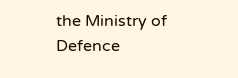the Ministry of Defence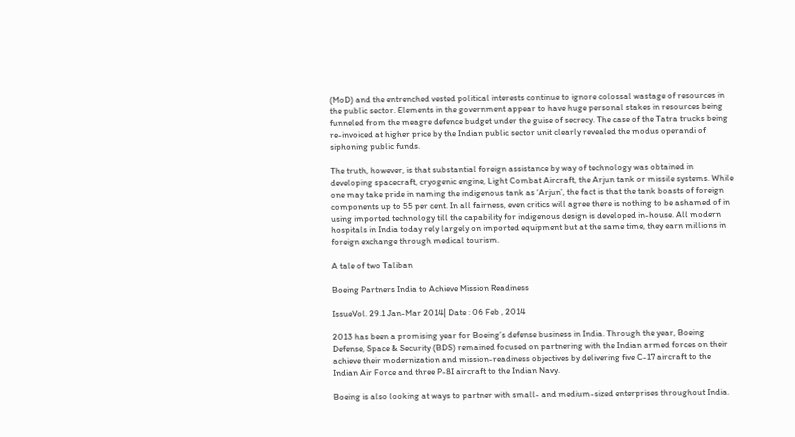(MoD) and the entrenched vested political interests continue to ignore colossal wastage of resources in the public sector. Elements in the government appear to have huge personal stakes in resources being funneled from the meagre defence budget under the guise of secrecy. The case of the Tatra trucks being re-invoiced at higher price by the Indian public sector unit clearly revealed the modus operandi of siphoning public funds.

The truth, however, is that substantial foreign assistance by way of technology was obtained in developing spacecraft, cryogenic engine, Light Combat Aircraft, the Arjun tank or missile systems. While one may take pride in naming the indigenous tank as ‘Arjun’, the fact is that the tank boasts of foreign components up to 55 per cent. In all fairness, even critics will agree there is nothing to be ashamed of in using imported technology till the capability for indigenous design is developed in-house. All modern hospitals in India today rely largely on imported equipment but at the same time, they earn millions in foreign exchange through medical tourism.

A tale of two Taliban

Boeing Partners India to Achieve Mission Readiness

IssueVol. 29.1 Jan-Mar 2014| Date : 06 Feb , 2014

2013 has been a promising year for Boeing’s defense business in India. Through the year, Boeing Defense, Space & Security (BDS) remained focused on partnering with the Indian armed forces on their achieve their modernization and mission-readiness objectives by delivering five C-17 aircraft to the Indian Air Force and three P-8I aircraft to the Indian Navy.

Boeing is also looking at ways to partner with small- and medium-sized enterprises throughout India.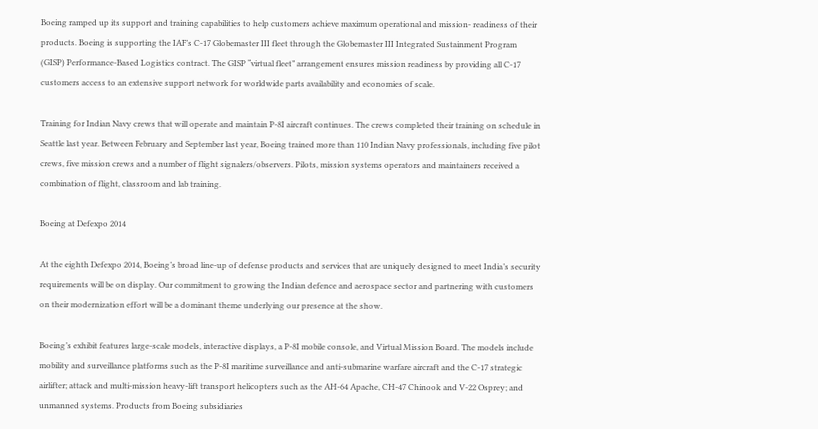Boeing ramped up its support and training capabilities to help customers achieve maximum operational and mission- readiness of their products. Boeing is supporting the IAF’s C-17 Globemaster III fleet through the Globemaster III Integrated Sustainment Program (GISP) Performance-Based Logistics contract. The GISP “virtual fleet” arrangement ensures mission readiness by providing all C-17 customers access to an extensive support network for worldwide parts availability and economies of scale.

Training for Indian Navy crews that will operate and maintain P-8I aircraft continues. The crews completed their training on schedule in Seattle last year. Between February and September last year, Boeing trained more than 110 Indian Navy professionals, including five pilot crews, five mission crews and a number of flight signalers/observers. Pilots, mission systems operators and maintainers received a combination of flight, classroom and lab training.

Boeing at Defexpo 2014

At the eighth Defexpo 2014, Boeing’s broad line-up of defense products and services that are uniquely designed to meet India’s security requirements will be on display. Our commitment to growing the Indian defence and aerospace sector and partnering with customers on their modernization effort will be a dominant theme underlying our presence at the show.

Boeing’s exhibit features large-scale models, interactive displays, a P-8I mobile console, and Virtual Mission Board. The models include mobility and surveillance platforms such as the P-8I maritime surveillance and anti-submarine warfare aircraft and the C-17 strategic airlifter; attack and multi-mission heavy-lift transport helicopters such as the AH-64 Apache, CH-47 Chinook and V-22 Osprey; and unmanned systems. Products from Boeing subsidiaries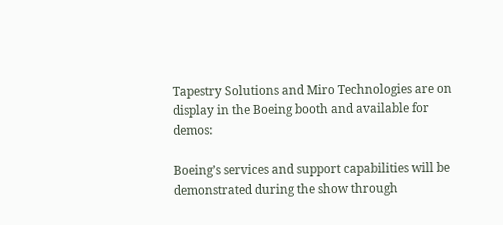Tapestry Solutions and Miro Technologies are on display in the Boeing booth and available for demos:

Boeing’s services and support capabilities will be demonstrated during the show through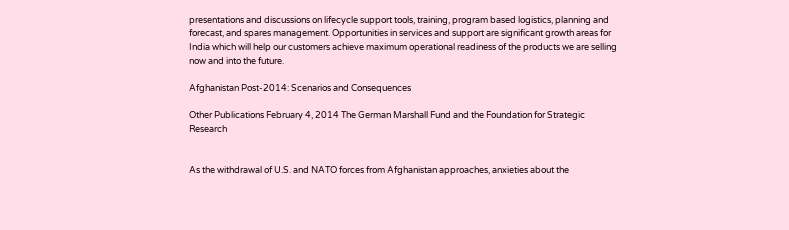presentations and discussions on lifecycle support tools, training, program based logistics, planning and forecast, and spares management. Opportunities in services and support are significant growth areas for India which will help our customers achieve maximum operational readiness of the products we are selling now and into the future.

Afghanistan Post-2014: Scenarios and Consequences

Other Publications February 4, 2014 The German Marshall Fund and the Foundation for Strategic Research


As the withdrawal of U.S. and NATO forces from Afghanistan approaches, anxieties about the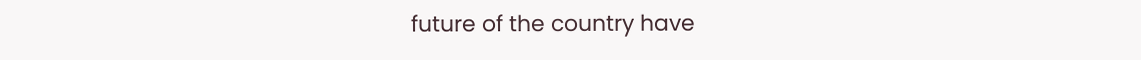future of the country have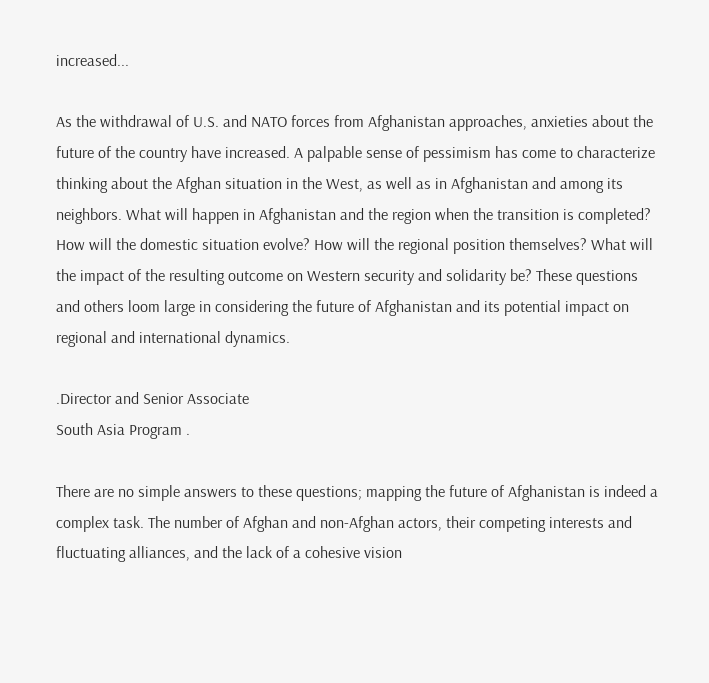increased...

As the withdrawal of U.S. and NATO forces from Afghanistan approaches, anxieties about the future of the country have increased. A palpable sense of pessimism has come to characterize thinking about the Afghan situation in the West, as well as in Afghanistan and among its neighbors. What will happen in Afghanistan and the region when the transition is completed? How will the domestic situation evolve? How will the regional position themselves? What will the impact of the resulting outcome on Western security and solidarity be? These questions and others loom large in considering the future of Afghanistan and its potential impact on regional and international dynamics.

.Director and Senior Associate
South Asia Program .

There are no simple answers to these questions; mapping the future of Afghanistan is indeed a complex task. The number of Afghan and non-Afghan actors, their competing interests and fluctuating alliances, and the lack of a cohesive vision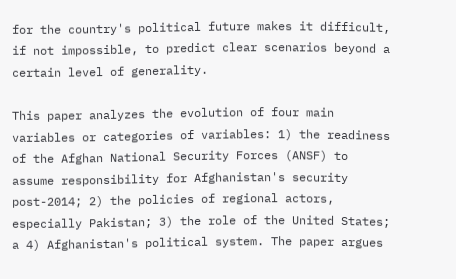for the country's political future makes it difficult, if not impossible, to predict clear scenarios beyond a certain level of generality.

This paper analyzes the evolution of four main variables or categories of variables: 1) the readiness of the Afghan National Security Forces (ANSF) to assume responsibility for Afghanistan's security post-2014; 2) the policies of regional actors, especially Pakistan; 3) the role of the United States; a 4) Afghanistan's political system. The paper argues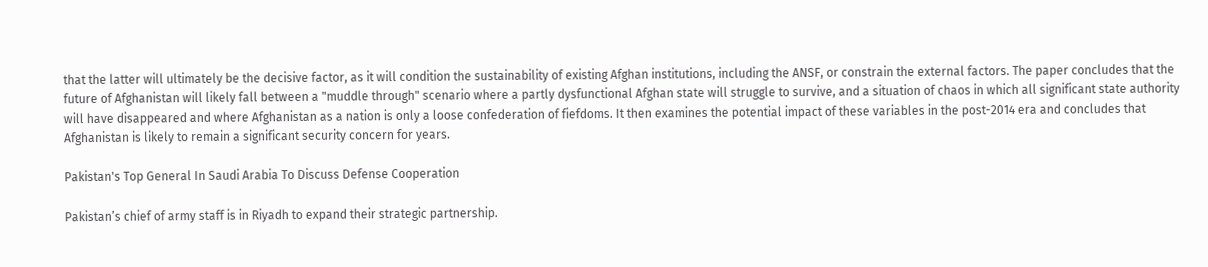that the latter will ultimately be the decisive factor, as it will condition the sustainability of existing Afghan institutions, including the ANSF, or constrain the external factors. The paper concludes that the future of Afghanistan will likely fall between a "muddle through" scenario where a partly dysfunctional Afghan state will struggle to survive, and a situation of chaos in which all significant state authority will have disappeared and where Afghanistan as a nation is only a loose confederation of fiefdoms. It then examines the potential impact of these variables in the post-2014 era and concludes that Afghanistan is likely to remain a significant security concern for years.

Pakistan's Top General In Saudi Arabia To Discuss Defense Cooperation

Pakistan’s chief of army staff is in Riyadh to expand their strategic partnership.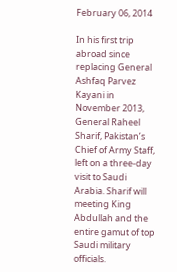February 06, 2014

In his first trip abroad since replacing General Ashfaq Parvez Kayani in November 2013, General Raheel Sharif, Pakistan’s Chief of Army Staff, left on a three-day visit to Saudi Arabia. Sharif will meeting King Abdullah and the entire gamut of top Saudi military officials.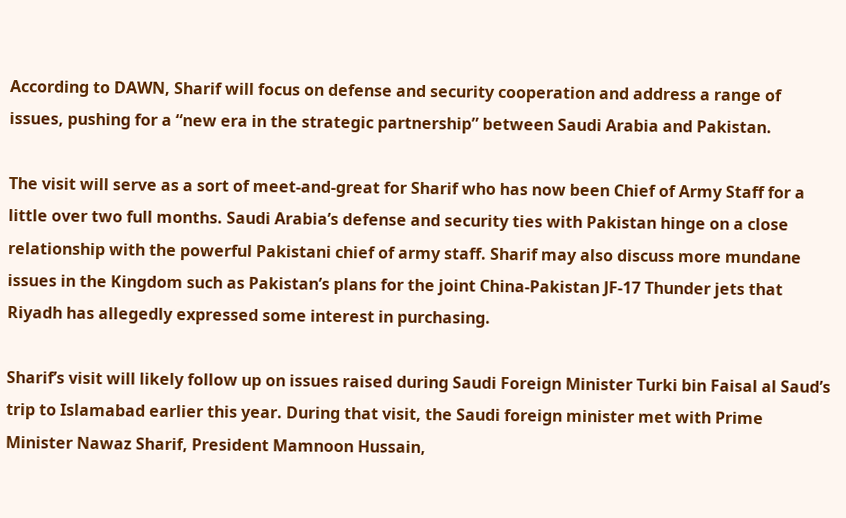According to DAWN, Sharif will focus on defense and security cooperation and address a range of issues, pushing for a “new era in the strategic partnership” between Saudi Arabia and Pakistan.

The visit will serve as a sort of meet-and-great for Sharif who has now been Chief of Army Staff for a little over two full months. Saudi Arabia’s defense and security ties with Pakistan hinge on a close relationship with the powerful Pakistani chief of army staff. Sharif may also discuss more mundane issues in the Kingdom such as Pakistan’s plans for the joint China-Pakistan JF-17 Thunder jets that Riyadh has allegedly expressed some interest in purchasing.

Sharif’s visit will likely follow up on issues raised during Saudi Foreign Minister Turki bin Faisal al Saud’s trip to Islamabad earlier this year. During that visit, the Saudi foreign minister met with Prime Minister Nawaz Sharif, President Mamnoon Hussain,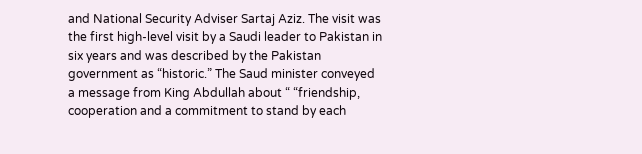and National Security Adviser Sartaj Aziz. The visit was the first high-level visit by a Saudi leader to Pakistan in six years and was described by the Pakistan government as “historic.” The Saud minister conveyed a message from King Abdullah about “ “friendship, cooperation and a commitment to stand by each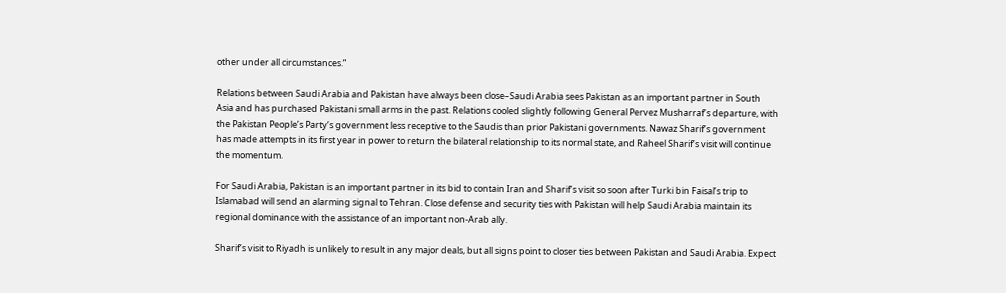other under all circumstances.”

Relations between Saudi Arabia and Pakistan have always been close–Saudi Arabia sees Pakistan as an important partner in South Asia and has purchased Pakistani small arms in the past. Relations cooled slightly following General Pervez Musharraf’s departure, with the Pakistan People’s Party’s government less receptive to the Saudis than prior Pakistani governments. Nawaz Sharif’s government has made attempts in its first year in power to return the bilateral relationship to its normal state, and Raheel Sharif’s visit will continue the momentum.

For Saudi Arabia, Pakistan is an important partner in its bid to contain Iran and Sharif’s visit so soon after Turki bin Faisal’s trip to Islamabad will send an alarming signal to Tehran. Close defense and security ties with Pakistan will help Saudi Arabia maintain its regional dominance with the assistance of an important non-Arab ally.

Sharif’s visit to Riyadh is unlikely to result in any major deals, but all signs point to closer ties between Pakistan and Saudi Arabia. Expect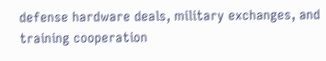defense hardware deals, military exchanges, and training cooperation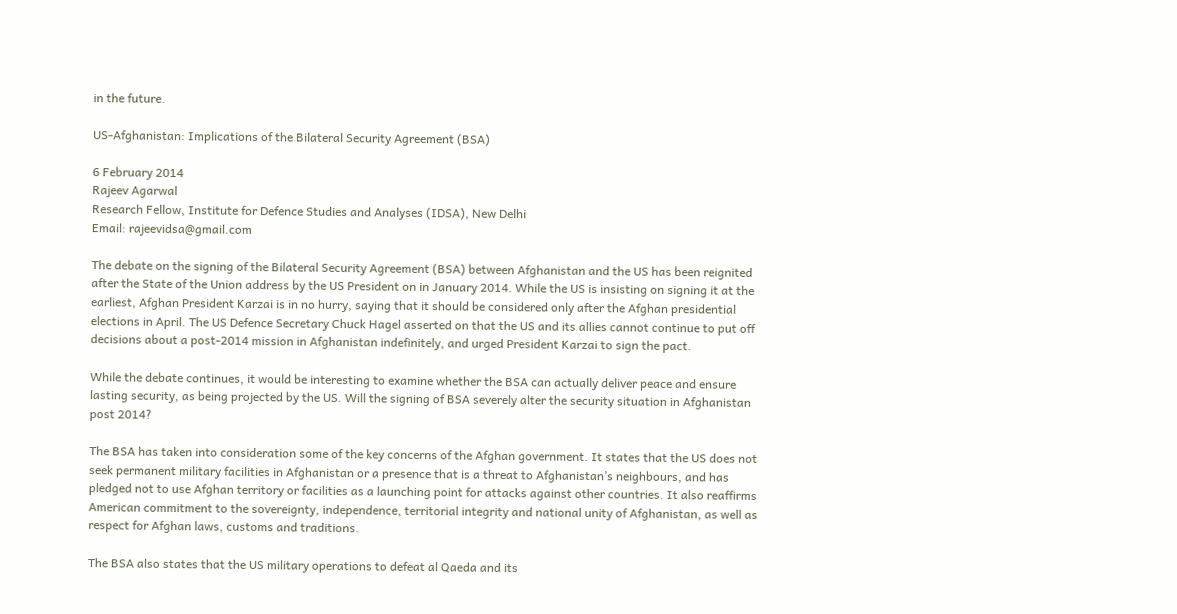in the future.

US-Afghanistan: Implications of the Bilateral Security Agreement (BSA)

6 February 2014
Rajeev Agarwal
Research Fellow, Institute for Defence Studies and Analyses (IDSA), New Delhi
Email: rajeevidsa@gmail.com

The debate on the signing of the Bilateral Security Agreement (BSA) between Afghanistan and the US has been reignited after the State of the Union address by the US President on in January 2014. While the US is insisting on signing it at the earliest, Afghan President Karzai is in no hurry, saying that it should be considered only after the Afghan presidential elections in April. The US Defence Secretary Chuck Hagel asserted on that the US and its allies cannot continue to put off decisions about a post-2014 mission in Afghanistan indefinitely, and urged President Karzai to sign the pact.

While the debate continues, it would be interesting to examine whether the BSA can actually deliver peace and ensure lasting security, as being projected by the US. Will the signing of BSA severely alter the security situation in Afghanistan post 2014?

The BSA has taken into consideration some of the key concerns of the Afghan government. It states that the US does not seek permanent military facilities in Afghanistan or a presence that is a threat to Afghanistan’s neighbours, and has pledged not to use Afghan territory or facilities as a launching point for attacks against other countries. It also reaffirms American commitment to the sovereignty, independence, territorial integrity and national unity of Afghanistan, as well as respect for Afghan laws, customs and traditions.

The BSA also states that the US military operations to defeat al Qaeda and its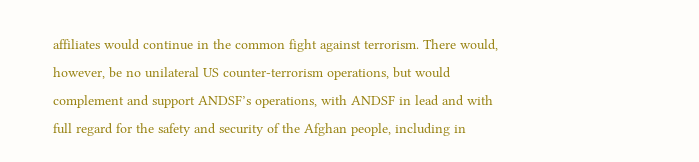affiliates would continue in the common fight against terrorism. There would, however, be no unilateral US counter-terrorism operations, but would complement and support ANDSF’s operations, with ANDSF in lead and with full regard for the safety and security of the Afghan people, including in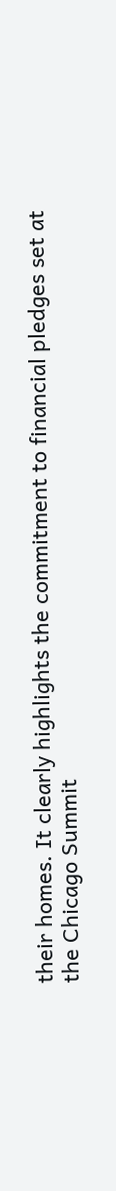their homes. It clearly highlights the commitment to financial pledges set at the Chicago Summit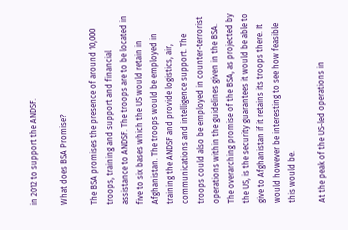in 2012 to support the ANDSF.

What does BSA Promise?

The BSA promises the presence of around 10,000 troops, training and support and financial assistance to ANDSF. The troops are to be located in five to six bases which the US would retain in Afghanistan. The troops would be employed in training the ANDSF and provide logistics, air, communications and intelligence support. The troops could also be employed in counter-terrorist operations within the guidelines given in the BSA. The overarching promise of the BSA, as projected by the US, is the security guarantees it would be able to give to Afghanistan if it retains its troops there. It would however be interesting to see how feasible this would be.

At the peak of the US-led operations in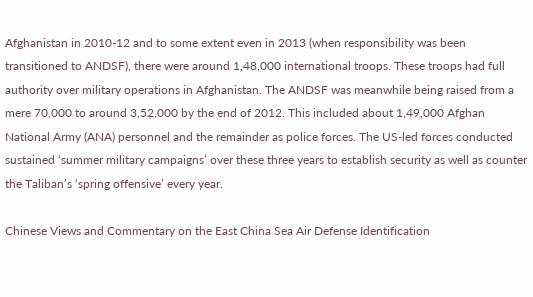Afghanistan in 2010-12 and to some extent even in 2013 (when responsibility was been transitioned to ANDSF), there were around 1,48,000 international troops. These troops had full authority over military operations in Afghanistan. The ANDSF was meanwhile being raised from a mere 70,000 to around 3,52,000 by the end of 2012. This included about 1,49,000 Afghan National Army (ANA) personnel and the remainder as police forces. The US-led forces conducted sustained ‘summer military campaigns’ over these three years to establish security as well as counter the Taliban’s ‘spring offensive’ every year.

Chinese Views and Commentary on the East China Sea Air Defense Identification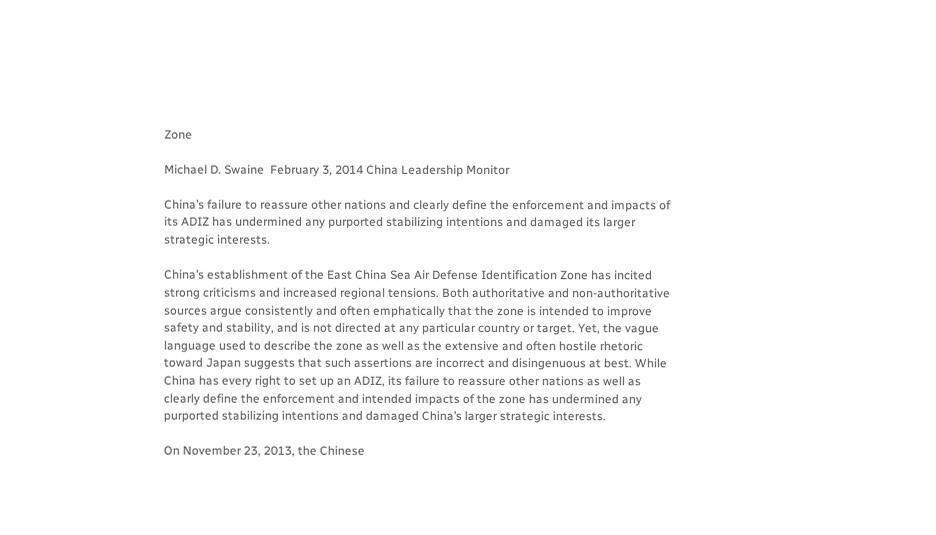Zone

Michael D. Swaine  February 3, 2014 China Leadership Monitor

China’s failure to reassure other nations and clearly define the enforcement and impacts of its ADIZ has undermined any purported stabilizing intentions and damaged its larger strategic interests.

China’s establishment of the East China Sea Air Defense Identification Zone has incited strong criticisms and increased regional tensions. Both authoritative and non-authoritative sources argue consistently and often emphatically that the zone is intended to improve safety and stability, and is not directed at any particular country or target. Yet, the vague language used to describe the zone as well as the extensive and often hostile rhetoric toward Japan suggests that such assertions are incorrect and disingenuous at best. While China has every right to set up an ADIZ, its failure to reassure other nations as well as clearly define the enforcement and intended impacts of the zone has undermined any purported stabilizing intentions and damaged China’s larger strategic interests.

On November 23, 2013, the Chinese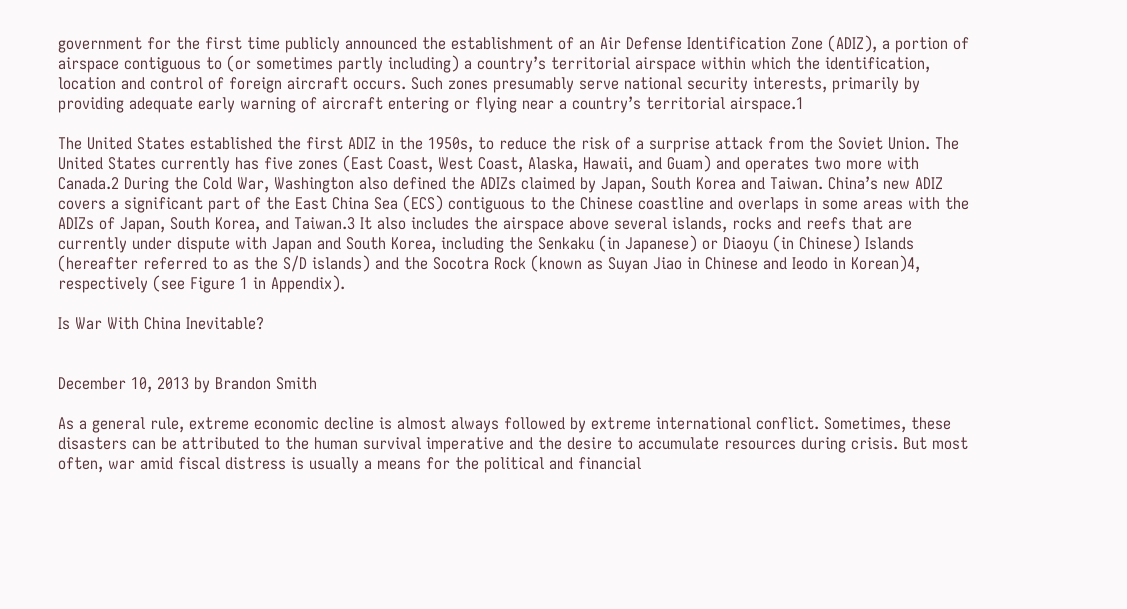government for the first time publicly announced the establishment of an Air Defense Identification Zone (ADIZ), a portion of airspace contiguous to (or sometimes partly including) a country’s territorial airspace within which the identification, location and control of foreign aircraft occurs. Such zones presumably serve national security interests, primarily by providing adequate early warning of aircraft entering or flying near a country’s territorial airspace.1

The United States established the first ADIZ in the 1950s, to reduce the risk of a surprise attack from the Soviet Union. The United States currently has five zones (East Coast, West Coast, Alaska, Hawaii, and Guam) and operates two more with Canada.2 During the Cold War, Washington also defined the ADIZs claimed by Japan, South Korea and Taiwan. China’s new ADIZ covers a significant part of the East China Sea (ECS) contiguous to the Chinese coastline and overlaps in some areas with the ADIZs of Japan, South Korea, and Taiwan.3 It also includes the airspace above several islands, rocks and reefs that are currently under dispute with Japan and South Korea, including the Senkaku (in Japanese) or Diaoyu (in Chinese) Islands (hereafter referred to as the S/D islands) and the Socotra Rock (known as Suyan Jiao in Chinese and Ieodo in Korean)4, respectively (see Figure 1 in Appendix).

Is War With China Inevitable?


December 10, 2013 by Brandon Smith

As a general rule, extreme economic decline is almost always followed by extreme international conflict. Sometimes, these disasters can be attributed to the human survival imperative and the desire to accumulate resources during crisis. But most often, war amid fiscal distress is usually a means for the political and financial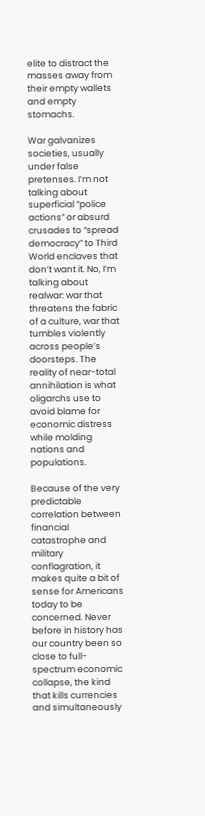elite to distract the masses away from their empty wallets and empty stomachs.

War galvanizes societies, usually under false pretenses. I’m not talking about superficial “police actions” or absurd crusades to “spread democracy” to Third World enclaves that don’t want it. No, I’m talking about realwar: war that threatens the fabric of a culture, war that tumbles violently across people’s doorsteps. The reality of near-total annihilation is what oligarchs use to avoid blame for economic distress while molding nations and populations.

Because of the very predictable correlation between financial catastrophe and military conflagration, it makes quite a bit of sense for Americans today to be concerned. Never before in history has our country been so close to full-spectrum economic collapse, the kind that kills currencies and simultaneously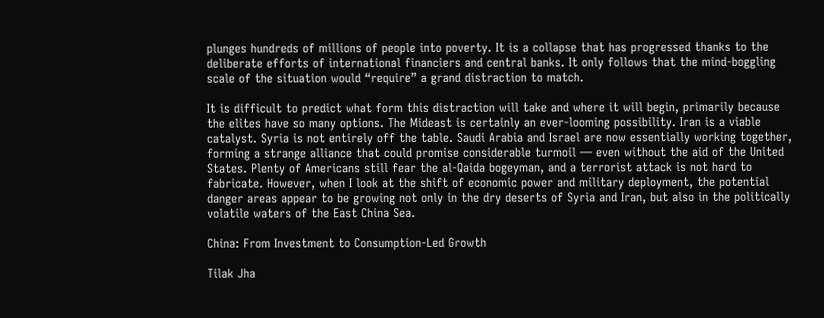plunges hundreds of millions of people into poverty. It is a collapse that has progressed thanks to the deliberate efforts of international financiers and central banks. It only follows that the mind-boggling scale of the situation would “require” a grand distraction to match.

It is difficult to predict what form this distraction will take and where it will begin, primarily because the elites have so many options. The Mideast is certainly an ever-looming possibility. Iran is a viable catalyst. Syria is not entirely off the table. Saudi Arabia and Israel are now essentially working together, forming a strange alliance that could promise considerable turmoil — even without the aid of the United States. Plenty of Americans still fear the al-Qaida bogeyman, and a terrorist attack is not hard to fabricate. However, when I look at the shift of economic power and military deployment, the potential danger areas appear to be growing not only in the dry deserts of Syria and Iran, but also in the politically volatile waters of the East China Sea.

China: From Investment to Consumption-Led Growth

Tilak Jha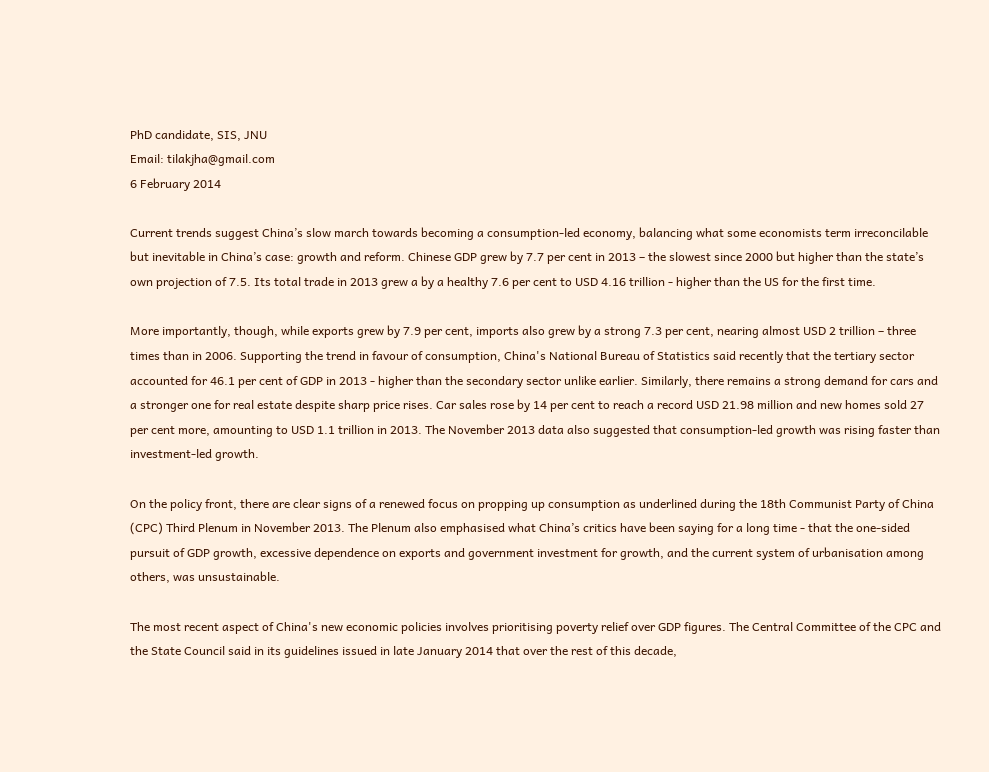PhD candidate, SIS, JNU
Email: tilakjha@gmail.com
6 February 2014

Current trends suggest China’s slow march towards becoming a consumption-led economy, balancing what some economists term irreconcilable but inevitable in China’s case: growth and reform. Chinese GDP grew by 7.7 per cent in 2013 – the slowest since 2000 but higher than the state’s own projection of 7.5. Its total trade in 2013 grew a by a healthy 7.6 per cent to USD 4.16 trillion - higher than the US for the first time.

More importantly, though, while exports grew by 7.9 per cent, imports also grew by a strong 7.3 per cent, nearing almost USD 2 trillion – three times than in 2006. Supporting the trend in favour of consumption, China's National Bureau of Statistics said recently that the tertiary sector accounted for 46.1 per cent of GDP in 2013 - higher than the secondary sector unlike earlier. Similarly, there remains a strong demand for cars and a stronger one for real estate despite sharp price rises. Car sales rose by 14 per cent to reach a record USD 21.98 million and new homes sold 27 per cent more, amounting to USD 1.1 trillion in 2013. The November 2013 data also suggested that consumption-led growth was rising faster than investment-led growth.

On the policy front, there are clear signs of a renewed focus on propping up consumption as underlined during the 18th Communist Party of China (CPC) Third Plenum in November 2013. The Plenum also emphasised what China’s critics have been saying for a long time - that the one-sided pursuit of GDP growth, excessive dependence on exports and government investment for growth, and the current system of urbanisation among others, was unsustainable.

The most recent aspect of China's new economic policies involves prioritising poverty relief over GDP figures. The Central Committee of the CPC and the State Council said in its guidelines issued in late January 2014 that over the rest of this decade,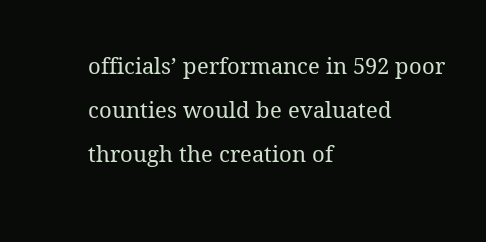officials’ performance in 592 poor counties would be evaluated through the creation of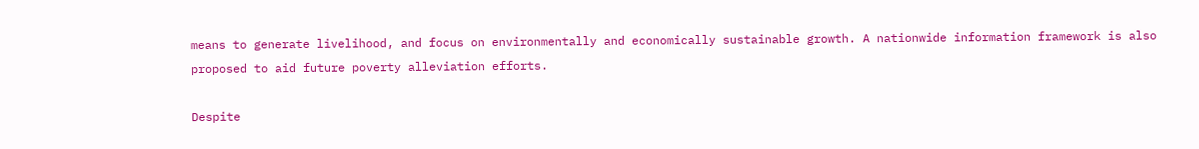means to generate livelihood, and focus on environmentally and economically sustainable growth. A nationwide information framework is also proposed to aid future poverty alleviation efforts.

Despite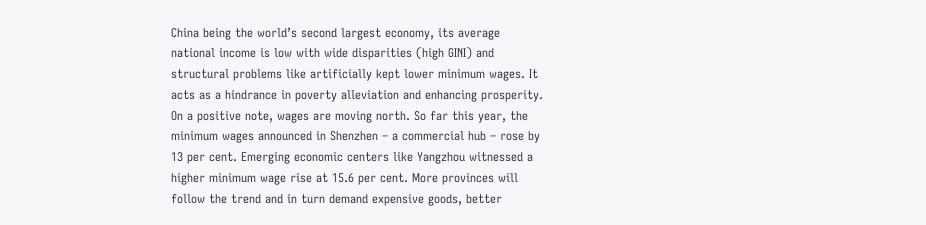China being the world’s second largest economy, its average national income is low with wide disparities (high GINI) and structural problems like artificially kept lower minimum wages. It acts as a hindrance in poverty alleviation and enhancing prosperity. On a positive note, wages are moving north. So far this year, the minimum wages announced in Shenzhen – a commercial hub – rose by 13 per cent. Emerging economic centers like Yangzhou witnessed a higher minimum wage rise at 15.6 per cent. More provinces will follow the trend and in turn demand expensive goods, better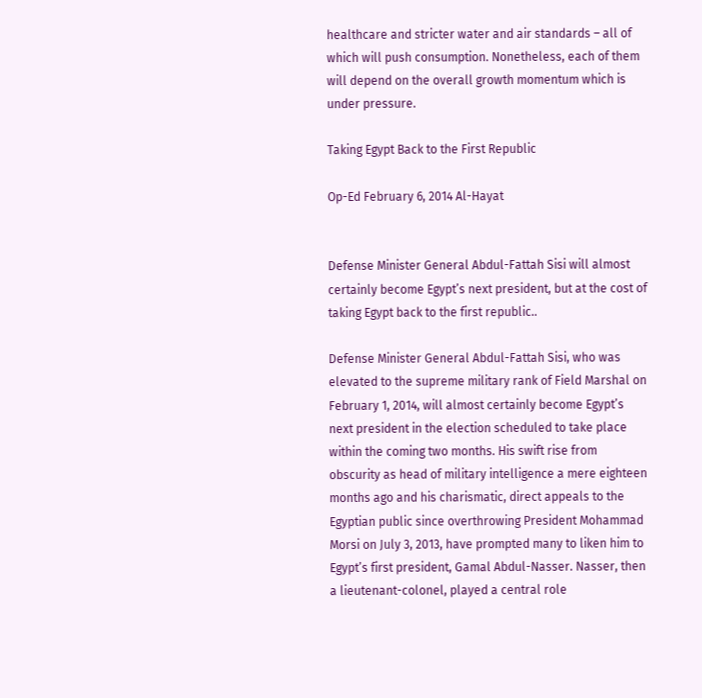healthcare and stricter water and air standards – all of which will push consumption. Nonetheless, each of them will depend on the overall growth momentum which is under pressure.

Taking Egypt Back to the First Republic

Op-Ed February 6, 2014 Al-Hayat


Defense Minister General Abdul-Fattah Sisi will almost certainly become Egypt’s next president, but at the cost of taking Egypt back to the first republic..

Defense Minister General Abdul-Fattah Sisi, who was elevated to the supreme military rank of Field Marshal on February 1, 2014, will almost certainly become Egypt’s next president in the election scheduled to take place within the coming two months. His swift rise from obscurity as head of military intelligence a mere eighteen months ago and his charismatic, direct appeals to the Egyptian public since overthrowing President Mohammad Morsi on July 3, 2013, have prompted many to liken him to Egypt’s first president, Gamal Abdul-Nasser. Nasser, then a lieutenant-colonel, played a central role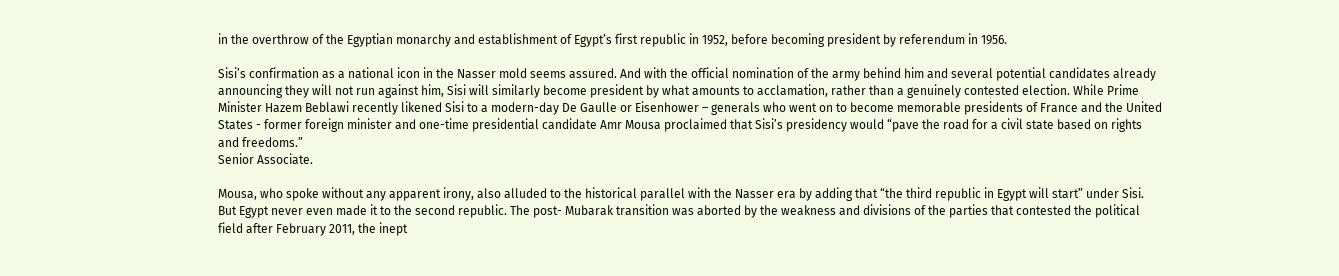in the overthrow of the Egyptian monarchy and establishment of Egypt’s first republic in 1952, before becoming president by referendum in 1956.

Sisi’s confirmation as a national icon in the Nasser mold seems assured. And with the official nomination of the army behind him and several potential candidates already announcing they will not run against him, Sisi will similarly become president by what amounts to acclamation, rather than a genuinely contested election. While Prime Minister Hazem Beblawi recently likened Sisi to a modern-day De Gaulle or Eisenhower – generals who went on to become memorable presidents of France and the United States - former foreign minister and one-time presidential candidate Amr Mousa proclaimed that Sisi’s presidency would “pave the road for a civil state based on rights and freedoms.”
Senior Associate.

Mousa, who spoke without any apparent irony, also alluded to the historical parallel with the Nasser era by adding that “the third republic in Egypt will start” under Sisi. But Egypt never even made it to the second republic. The post- Mubarak transition was aborted by the weakness and divisions of the parties that contested the political field after February 2011, the inept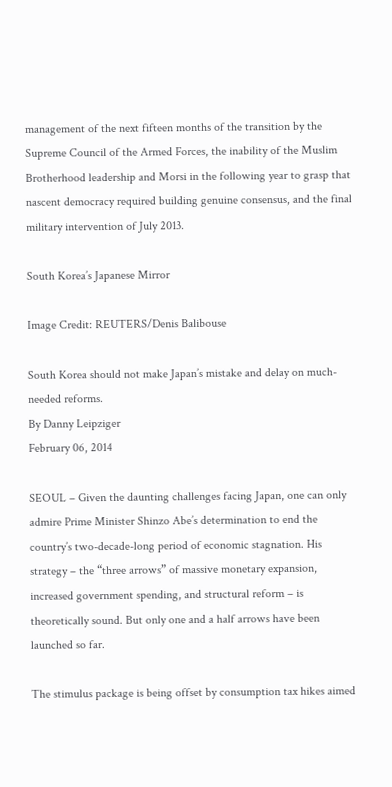management of the next fifteen months of the transition by the Supreme Council of the Armed Forces, the inability of the Muslim Brotherhood leadership and Morsi in the following year to grasp that nascent democracy required building genuine consensus, and the final military intervention of July 2013.

South Korea’s Japanese Mirror

Image Credit: REUTERS/Denis Balibouse

South Korea should not make Japan’s mistake and delay on much-needed reforms.
By Danny Leipziger
February 06, 2014

SEOUL – Given the daunting challenges facing Japan, one can only admire Prime Minister Shinzo Abe’s determination to end the country’s two-decade-long period of economic stagnation. His strategy – the “three arrows” of massive monetary expansion, increased government spending, and structural reform – is theoretically sound. But only one and a half arrows have been launched so far.

The stimulus package is being offset by consumption tax hikes aimed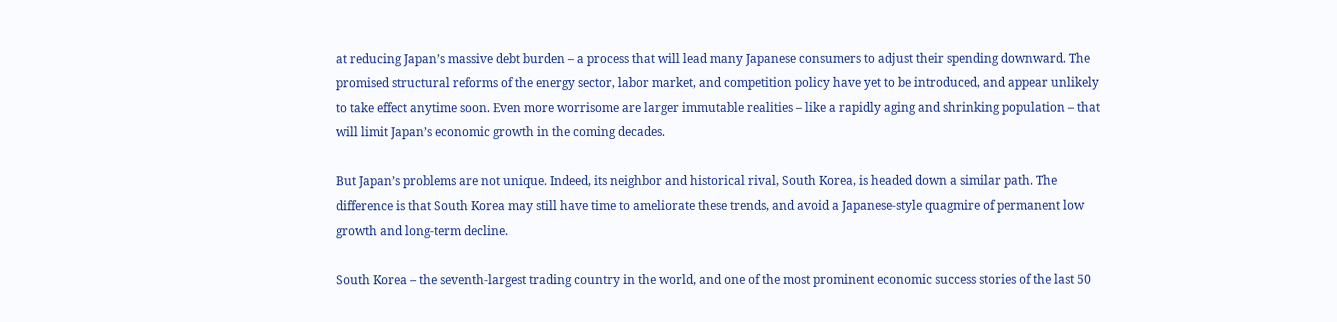at reducing Japan’s massive debt burden – a process that will lead many Japanese consumers to adjust their spending downward. The promised structural reforms of the energy sector, labor market, and competition policy have yet to be introduced, and appear unlikely to take effect anytime soon. Even more worrisome are larger immutable realities – like a rapidly aging and shrinking population – that will limit Japan’s economic growth in the coming decades.

But Japan’s problems are not unique. Indeed, its neighbor and historical rival, South Korea, is headed down a similar path. The difference is that South Korea may still have time to ameliorate these trends, and avoid a Japanese-style quagmire of permanent low growth and long-term decline.

South Korea – the seventh-largest trading country in the world, and one of the most prominent economic success stories of the last 50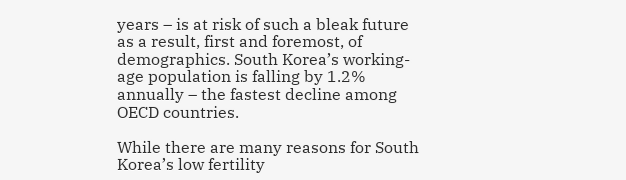years – is at risk of such a bleak future as a result, first and foremost, of demographics. South Korea’s working-age population is falling by 1.2% annually – the fastest decline among OECD countries.

While there are many reasons for South Korea’s low fertility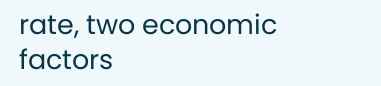rate, two economic factors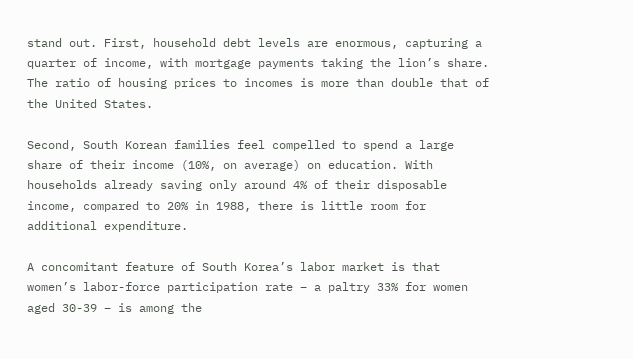stand out. First, household debt levels are enormous, capturing a quarter of income, with mortgage payments taking the lion’s share. The ratio of housing prices to incomes is more than double that of the United States.

Second, South Korean families feel compelled to spend a large share of their income (10%, on average) on education. With households already saving only around 4% of their disposable income, compared to 20% in 1988, there is little room for additional expenditure.

A concomitant feature of South Korea’s labor market is that women’s labor-force participation rate – a paltry 33% for women aged 30-39 – is among the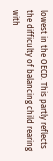lowest in the OECD. This partly reflects the difficulty of balancing child rearing with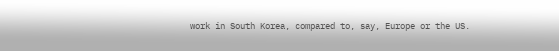work in South Korea, compared to, say, Europe or the US.